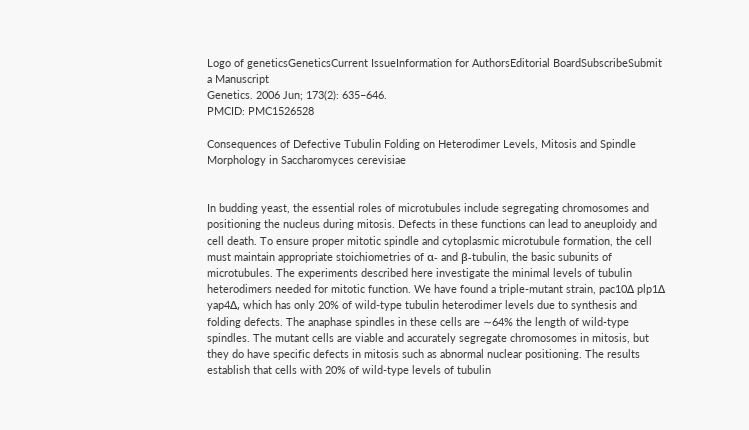Logo of geneticsGeneticsCurrent IssueInformation for AuthorsEditorial BoardSubscribeSubmit a Manuscript
Genetics. 2006 Jun; 173(2): 635–646.
PMCID: PMC1526528

Consequences of Defective Tubulin Folding on Heterodimer Levels, Mitosis and Spindle Morphology in Saccharomyces cerevisiae


In budding yeast, the essential roles of microtubules include segregating chromosomes and positioning the nucleus during mitosis. Defects in these functions can lead to aneuploidy and cell death. To ensure proper mitotic spindle and cytoplasmic microtubule formation, the cell must maintain appropriate stoichiometries of α- and β-tubulin, the basic subunits of microtubules. The experiments described here investigate the minimal levels of tubulin heterodimers needed for mitotic function. We have found a triple-mutant strain, pac10Δ plp1Δ yap4Δ, which has only 20% of wild-type tubulin heterodimer levels due to synthesis and folding defects. The anaphase spindles in these cells are ∼64% the length of wild-type spindles. The mutant cells are viable and accurately segregate chromosomes in mitosis, but they do have specific defects in mitosis such as abnormal nuclear positioning. The results establish that cells with 20% of wild-type levels of tubulin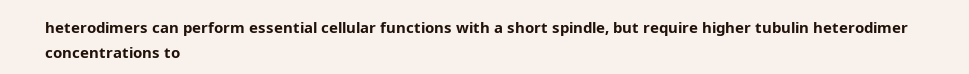heterodimers can perform essential cellular functions with a short spindle, but require higher tubulin heterodimer concentrations to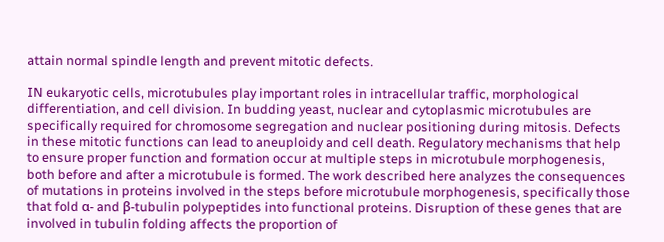attain normal spindle length and prevent mitotic defects.

IN eukaryotic cells, microtubules play important roles in intracellular traffic, morphological differentiation, and cell division. In budding yeast, nuclear and cytoplasmic microtubules are specifically required for chromosome segregation and nuclear positioning during mitosis. Defects in these mitotic functions can lead to aneuploidy and cell death. Regulatory mechanisms that help to ensure proper function and formation occur at multiple steps in microtubule morphogenesis, both before and after a microtubule is formed. The work described here analyzes the consequences of mutations in proteins involved in the steps before microtubule morphogenesis, specifically those that fold α- and β-tubulin polypeptides into functional proteins. Disruption of these genes that are involved in tubulin folding affects the proportion of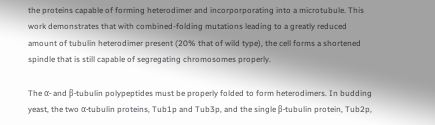the proteins capable of forming heterodimer and incorporporating into a microtubule. This work demonstrates that with combined-folding mutations leading to a greatly reduced amount of tubulin heterodimer present (20% that of wild type), the cell forms a shortened spindle that is still capable of segregating chromosomes properly.

The α- and β-tubulin polypeptides must be properly folded to form heterodimers. In budding yeast, the two α-tubulin proteins, Tub1p and Tub3p, and the single β-tubulin protein, Tub2p,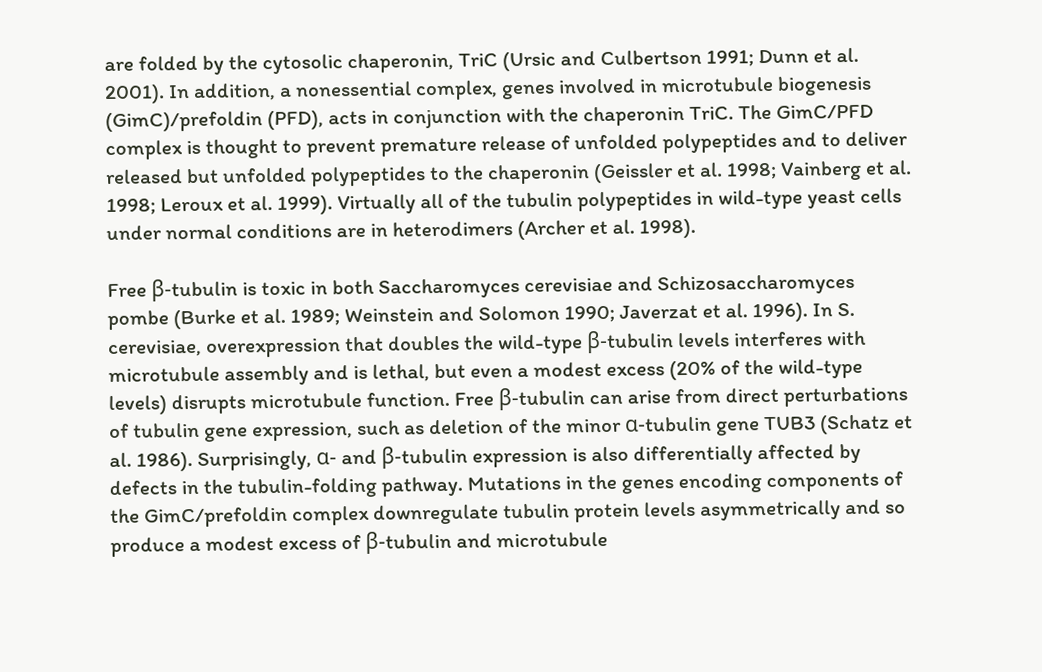are folded by the cytosolic chaperonin, TriC (Ursic and Culbertson 1991; Dunn et al. 2001). In addition, a nonessential complex, genes involved in microtubule biogenesis (GimC)/prefoldin (PFD), acts in conjunction with the chaperonin TriC. The GimC/PFD complex is thought to prevent premature release of unfolded polypeptides and to deliver released but unfolded polypeptides to the chaperonin (Geissler et al. 1998; Vainberg et al. 1998; Leroux et al. 1999). Virtually all of the tubulin polypeptides in wild-type yeast cells under normal conditions are in heterodimers (Archer et al. 1998).

Free β-tubulin is toxic in both Saccharomyces cerevisiae and Schizosaccharomyces pombe (Burke et al. 1989; Weinstein and Solomon 1990; Javerzat et al. 1996). In S. cerevisiae, overexpression that doubles the wild-type β-tubulin levels interferes with microtubule assembly and is lethal, but even a modest excess (20% of the wild-type levels) disrupts microtubule function. Free β-tubulin can arise from direct perturbations of tubulin gene expression, such as deletion of the minor α-tubulin gene TUB3 (Schatz et al. 1986). Surprisingly, α- and β-tubulin expression is also differentially affected by defects in the tubulin-folding pathway. Mutations in the genes encoding components of the GimC/prefoldin complex downregulate tubulin protein levels asymmetrically and so produce a modest excess of β-tubulin and microtubule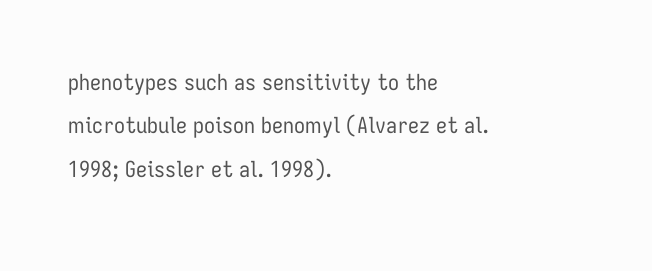phenotypes such as sensitivity to the microtubule poison benomyl (Alvarez et al. 1998; Geissler et al. 1998).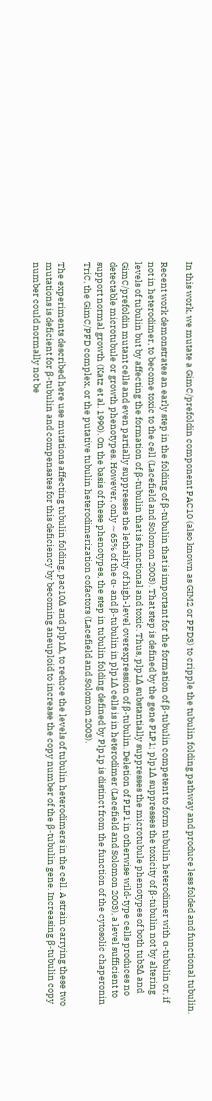In this work, we mutate a GimC/prefoldin component PAC10 (also known as GIM2 or PFD3) to cripple the tubulin folding pathway and produce less folded and functional tubulin.

Recent work demonstrates an early step in the folding of β-tubulin that is important for the formation of β-tubulin competent to form tubulin heterodimer with α-tubulin or, if not in heterodimer, to become toxic to the cell (Lacefield and Solomon 2003). That step is defined by the gene PLP1; plp1Δ suppresses the toxicity of β-tubulin not by altering levels of tubulin but by affecting the formation of β-tubulin that is functional and toxic. Thus, plp1Δ substantially suppresses the microtubule phenotypes of both tub3Δ and GimC/prefoldin mutant cells and even partially suppresses the lethality of high-level overexpression of β-tubulin. Deletion of PLP1 in otherwise wild-type cells produces no detectable microtubule or growth phenotypes. However, only ∼65% of the α- and β-tubulin in plp1Δ cells is in heterodimer (Lacefield and Solomon 2003), a level sufficient to support normal growth (Katz et al. 1990). On the basis of these phenotypes, the step in tubulin folding defined by Plp1p is distinct from the function of the cytosolic chaperonin TriC, the GimC/PFD complex, or the putative tubulin heterodimerization cofactors (Lacefield and Solomon 2003).

The experiments described here use mutations affecting tubulin folding, pac10Δ and plp1Δ, to reduce the levels of tubulin heterodimers in the cell. A strain carrying these two mutations is deficient for β-tubulin and compensates for this deficiency by becoming aneuploid to increase the copy number of the β-tubulin gene. Increasing β-tubulin copy number could normally not be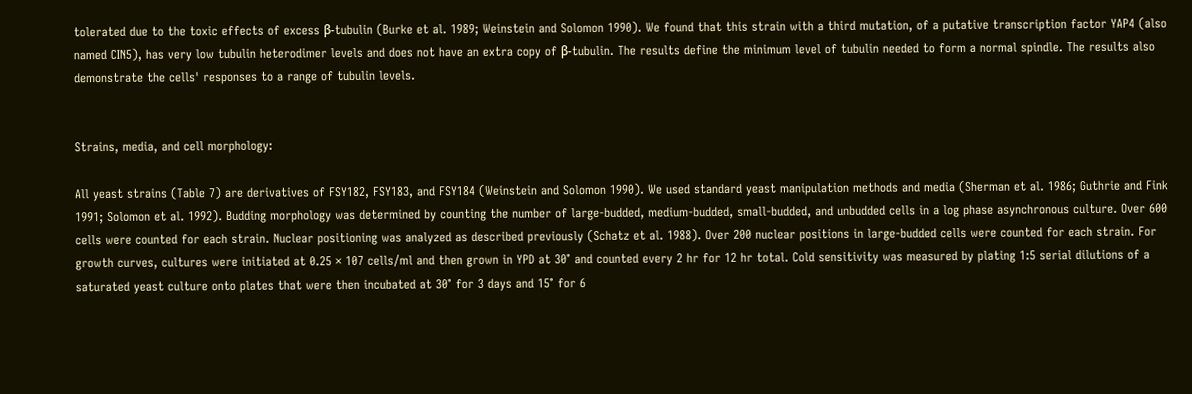tolerated due to the toxic effects of excess β-tubulin (Burke et al. 1989; Weinstein and Solomon 1990). We found that this strain with a third mutation, of a putative transcription factor YAP4 (also named CIN5), has very low tubulin heterodimer levels and does not have an extra copy of β-tubulin. The results define the minimum level of tubulin needed to form a normal spindle. The results also demonstrate the cells' responses to a range of tubulin levels.


Strains, media, and cell morphology:

All yeast strains (Table 7) are derivatives of FSY182, FSY183, and FSY184 (Weinstein and Solomon 1990). We used standard yeast manipulation methods and media (Sherman et al. 1986; Guthrie and Fink 1991; Solomon et al. 1992). Budding morphology was determined by counting the number of large-budded, medium-budded, small-budded, and unbudded cells in a log phase asynchronous culture. Over 600 cells were counted for each strain. Nuclear positioning was analyzed as described previously (Schatz et al. 1988). Over 200 nuclear positions in large-budded cells were counted for each strain. For growth curves, cultures were initiated at 0.25 × 107 cells/ml and then grown in YPD at 30° and counted every 2 hr for 12 hr total. Cold sensitivity was measured by plating 1:5 serial dilutions of a saturated yeast culture onto plates that were then incubated at 30° for 3 days and 15° for 6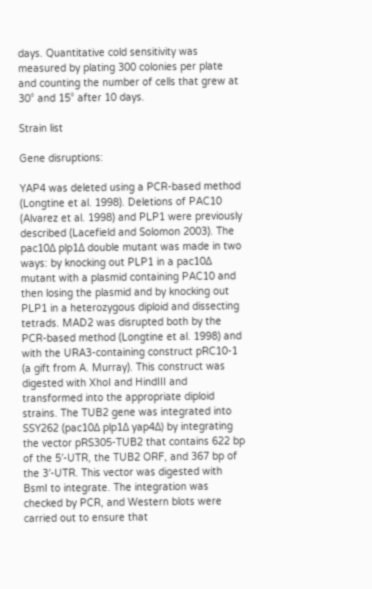days. Quantitative cold sensitivity was measured by plating 300 colonies per plate and counting the number of cells that grew at 30° and 15° after 10 days.

Strain list

Gene disruptions:

YAP4 was deleted using a PCR-based method (Longtine et al. 1998). Deletions of PAC10 (Alvarez et al. 1998) and PLP1 were previously described (Lacefield and Solomon 2003). The pac10Δ plp1Δ double mutant was made in two ways: by knocking out PLP1 in a pac10Δ mutant with a plasmid containing PAC10 and then losing the plasmid and by knocking out PLP1 in a heterozygous diploid and dissecting tetrads. MAD2 was disrupted both by the PCR-based method (Longtine et al. 1998) and with the URA3-containing construct pRC10-1 (a gift from A. Murray). This construct was digested with XhoI and HindIII and transformed into the appropriate diploid strains. The TUB2 gene was integrated into SSY262 (pac10Δ plp1Δ yap4Δ) by integrating the vector pRS305-TUB2 that contains 622 bp of the 5′-UTR, the TUB2 ORF, and 367 bp of the 3′-UTR. This vector was digested with BsmI to integrate. The integration was checked by PCR, and Western blots were carried out to ensure that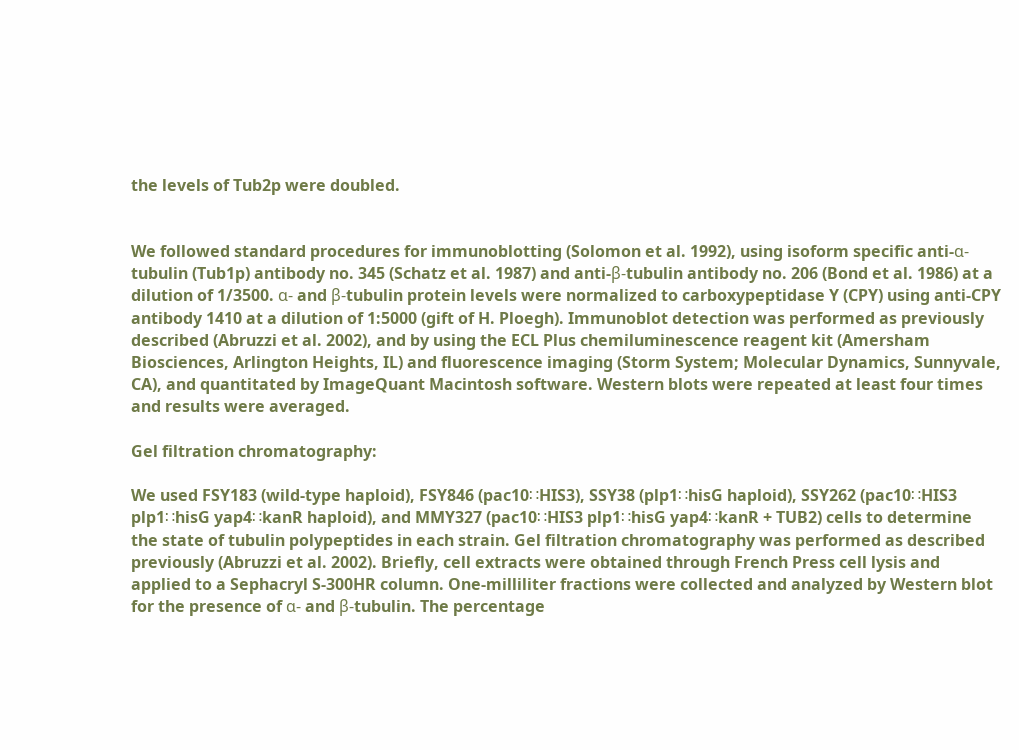the levels of Tub2p were doubled.


We followed standard procedures for immunoblotting (Solomon et al. 1992), using isoform specific anti-α-tubulin (Tub1p) antibody no. 345 (Schatz et al. 1987) and anti-β-tubulin antibody no. 206 (Bond et al. 1986) at a dilution of 1/3500. α- and β-tubulin protein levels were normalized to carboxypeptidase Y (CPY) using anti-CPY antibody 1410 at a dilution of 1:5000 (gift of H. Ploegh). Immunoblot detection was performed as previously described (Abruzzi et al. 2002), and by using the ECL Plus chemiluminescence reagent kit (Amersham Biosciences, Arlington Heights, IL) and fluorescence imaging (Storm System; Molecular Dynamics, Sunnyvale, CA), and quantitated by ImageQuant Macintosh software. Western blots were repeated at least four times and results were averaged.

Gel filtration chromatography:

We used FSY183 (wild-type haploid), FSY846 (pac10∷HIS3), SSY38 (plp1∷hisG haploid), SSY262 (pac10∷HIS3 plp1∷hisG yap4∷kanR haploid), and MMY327 (pac10∷HIS3 plp1∷hisG yap4∷kanR + TUB2) cells to determine the state of tubulin polypeptides in each strain. Gel filtration chromatography was performed as described previously (Abruzzi et al. 2002). Briefly, cell extracts were obtained through French Press cell lysis and applied to a Sephacryl S-300HR column. One-milliliter fractions were collected and analyzed by Western blot for the presence of α- and β-tubulin. The percentage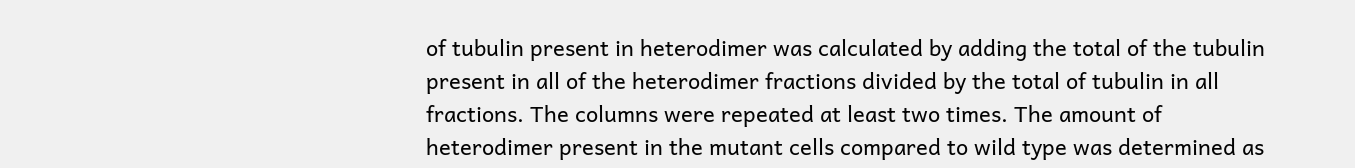of tubulin present in heterodimer was calculated by adding the total of the tubulin present in all of the heterodimer fractions divided by the total of tubulin in all fractions. The columns were repeated at least two times. The amount of heterodimer present in the mutant cells compared to wild type was determined as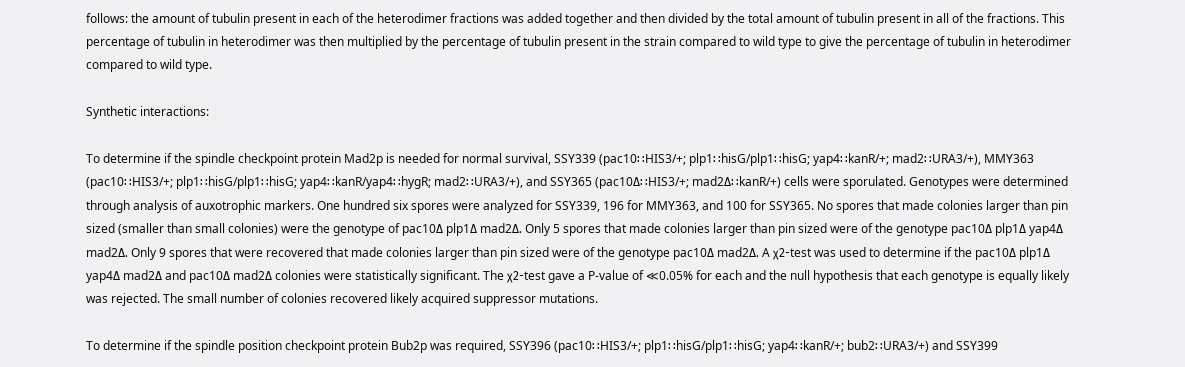follows: the amount of tubulin present in each of the heterodimer fractions was added together and then divided by the total amount of tubulin present in all of the fractions. This percentage of tubulin in heterodimer was then multiplied by the percentage of tubulin present in the strain compared to wild type to give the percentage of tubulin in heterodimer compared to wild type.

Synthetic interactions:

To determine if the spindle checkpoint protein Mad2p is needed for normal survival, SSY339 (pac10∷HIS3/+; plp1∷hisG/plp1∷hisG; yap4∷kanR/+; mad2∷URA3/+), MMY363 (pac10∷HIS3/+; plp1∷hisG/plp1∷hisG; yap4∷kanR/yap4∷hygR; mad2∷URA3/+), and SSY365 (pac10Δ∷HIS3/+; mad2Δ∷kanR/+) cells were sporulated. Genotypes were determined through analysis of auxotrophic markers. One hundred six spores were analyzed for SSY339, 196 for MMY363, and 100 for SSY365. No spores that made colonies larger than pin sized (smaller than small colonies) were the genotype of pac10Δ plp1Δ mad2Δ. Only 5 spores that made colonies larger than pin sized were of the genotype pac10Δ plp1Δ yap4Δ mad2Δ. Only 9 spores that were recovered that made colonies larger than pin sized were of the genotype pac10Δ mad2Δ. A χ2-test was used to determine if the pac10Δ plp1Δ yap4Δ mad2Δ and pac10Δ mad2Δ colonies were statistically significant. The χ2-test gave a P-value of ≪0.05% for each and the null hypothesis that each genotype is equally likely was rejected. The small number of colonies recovered likely acquired suppressor mutations.

To determine if the spindle position checkpoint protein Bub2p was required, SSY396 (pac10∷HIS3/+; plp1∷hisG/plp1∷hisG; yap4∷kanR/+; bub2∷URA3/+) and SSY399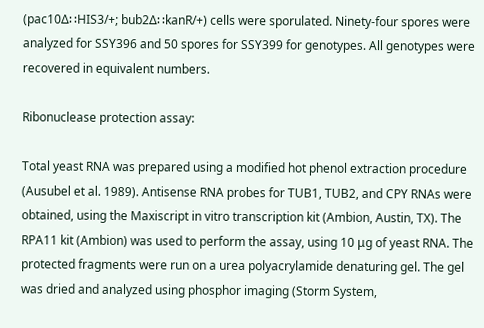(pac10Δ∷HIS3/+; bub2Δ∷kanR/+) cells were sporulated. Ninety-four spores were analyzed for SSY396 and 50 spores for SSY399 for genotypes. All genotypes were recovered in equivalent numbers.

Ribonuclease protection assay:

Total yeast RNA was prepared using a modified hot phenol extraction procedure (Ausubel et al. 1989). Antisense RNA probes for TUB1, TUB2, and CPY RNAs were obtained, using the Maxiscript in vitro transcription kit (Ambion, Austin, TX). The RPA11 kit (Ambion) was used to perform the assay, using 10 μg of yeast RNA. The protected fragments were run on a urea polyacrylamide denaturing gel. The gel was dried and analyzed using phosphor imaging (Storm System,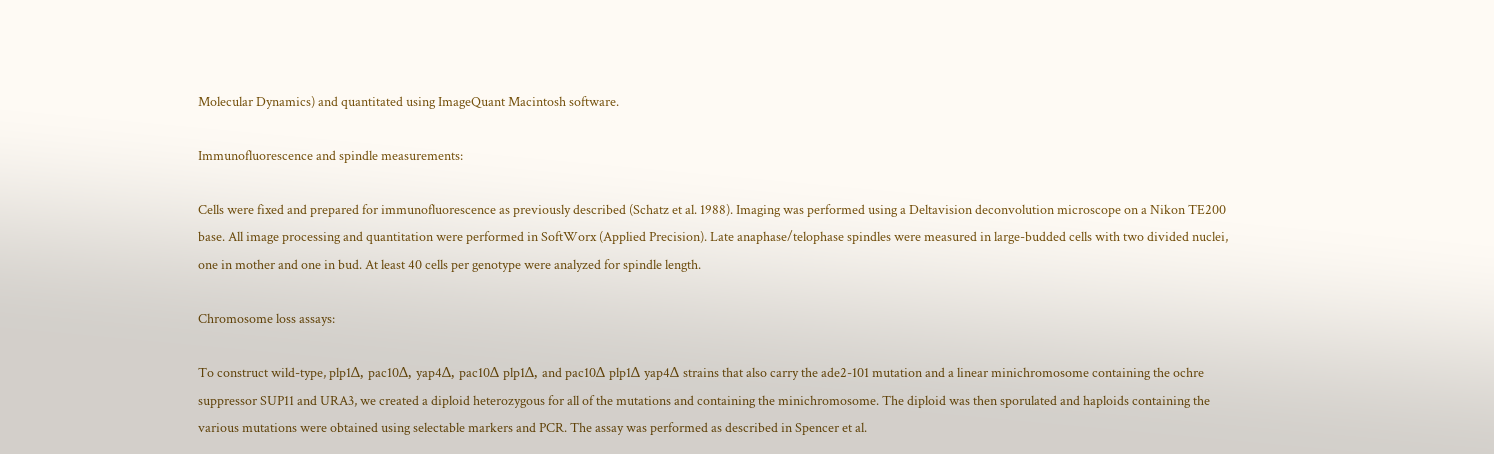Molecular Dynamics) and quantitated using ImageQuant Macintosh software.

Immunofluorescence and spindle measurements:

Cells were fixed and prepared for immunofluorescence as previously described (Schatz et al. 1988). Imaging was performed using a Deltavision deconvolution microscope on a Nikon TE200 base. All image processing and quantitation were performed in SoftWorx (Applied Precision). Late anaphase/telophase spindles were measured in large-budded cells with two divided nuclei, one in mother and one in bud. At least 40 cells per genotype were analyzed for spindle length.

Chromosome loss assays:

To construct wild-type, plp1Δ, pac10Δ, yap4Δ, pac10Δ plp1Δ, and pac10Δ plp1Δ yap4Δ strains that also carry the ade2-101 mutation and a linear minichromosome containing the ochre suppressor SUP11 and URA3, we created a diploid heterozygous for all of the mutations and containing the minichromosome. The diploid was then sporulated and haploids containing the various mutations were obtained using selectable markers and PCR. The assay was performed as described in Spencer et al.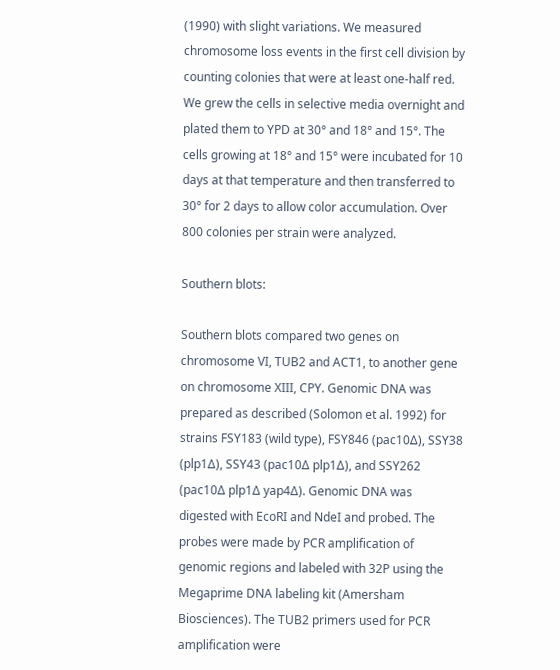(1990) with slight variations. We measured chromosome loss events in the first cell division by counting colonies that were at least one-half red. We grew the cells in selective media overnight and plated them to YPD at 30° and 18° and 15°. The cells growing at 18° and 15° were incubated for 10 days at that temperature and then transferred to 30° for 2 days to allow color accumulation. Over 800 colonies per strain were analyzed.

Southern blots:

Southern blots compared two genes on chromosome VI, TUB2 and ACT1, to another gene on chromosome XIII, CPY. Genomic DNA was prepared as described (Solomon et al. 1992) for strains FSY183 (wild type), FSY846 (pac10Δ), SSY38 (plp1Δ), SSY43 (pac10Δ plp1Δ), and SSY262 (pac10Δ plp1Δ yap4Δ). Genomic DNA was digested with EcoRI and NdeI and probed. The probes were made by PCR amplification of genomic regions and labeled with 32P using the Megaprime DNA labeling kit (Amersham Biosciences). The TUB2 primers used for PCR amplification were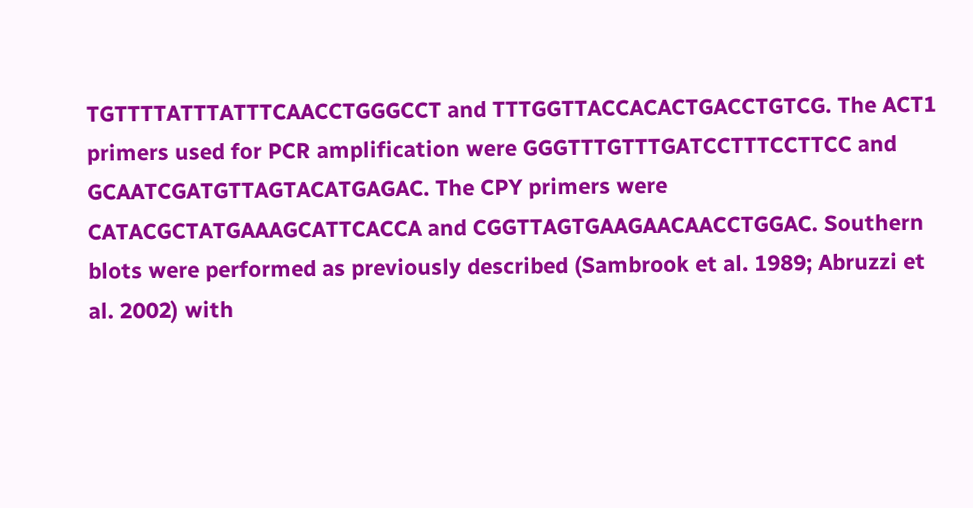TGTTTTATTTATTTCAACCTGGGCCT and TTTGGTTACCACACTGACCTGTCG. The ACT1 primers used for PCR amplification were GGGTTTGTTTGATCCTTTCCTTCC and GCAATCGATGTTAGTACATGAGAC. The CPY primers were CATACGCTATGAAAGCATTCACCA and CGGTTAGTGAAGAACAACCTGGAC. Southern blots were performed as previously described (Sambrook et al. 1989; Abruzzi et al. 2002) with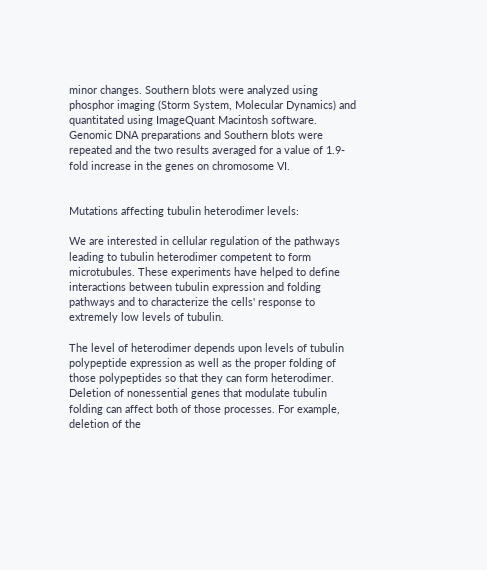minor changes. Southern blots were analyzed using phosphor imaging (Storm System, Molecular Dynamics) and quantitated using ImageQuant Macintosh software. Genomic DNA preparations and Southern blots were repeated and the two results averaged for a value of 1.9-fold increase in the genes on chromosome VI.


Mutations affecting tubulin heterodimer levels:

We are interested in cellular regulation of the pathways leading to tubulin heterodimer competent to form microtubules. These experiments have helped to define interactions between tubulin expression and folding pathways and to characterize the cells' response to extremely low levels of tubulin.

The level of heterodimer depends upon levels of tubulin polypeptide expression as well as the proper folding of those polypeptides so that they can form heterodimer. Deletion of nonessential genes that modulate tubulin folding can affect both of those processes. For example, deletion of the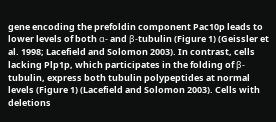gene encoding the prefoldin component Pac10p leads to lower levels of both α- and β-tubulin (Figure 1) (Geissler et al. 1998; Lacefield and Solomon 2003). In contrast, cells lacking Plp1p, which participates in the folding of β-tubulin, express both tubulin polypeptides at normal levels (Figure 1) (Lacefield and Solomon 2003). Cells with deletions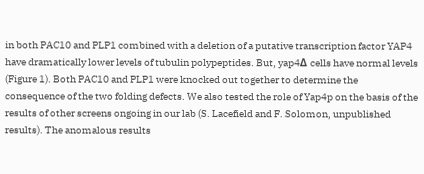in both PAC10 and PLP1 combined with a deletion of a putative transcription factor YAP4 have dramatically lower levels of tubulin polypeptides. But, yap4Δ cells have normal levels (Figure 1). Both PAC10 and PLP1 were knocked out together to determine the consequence of the two folding defects. We also tested the role of Yap4p on the basis of the results of other screens ongoing in our lab (S. Lacefield and F. Solomon, unpublished results). The anomalous results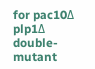for pac10Δ plp1Δ double-mutant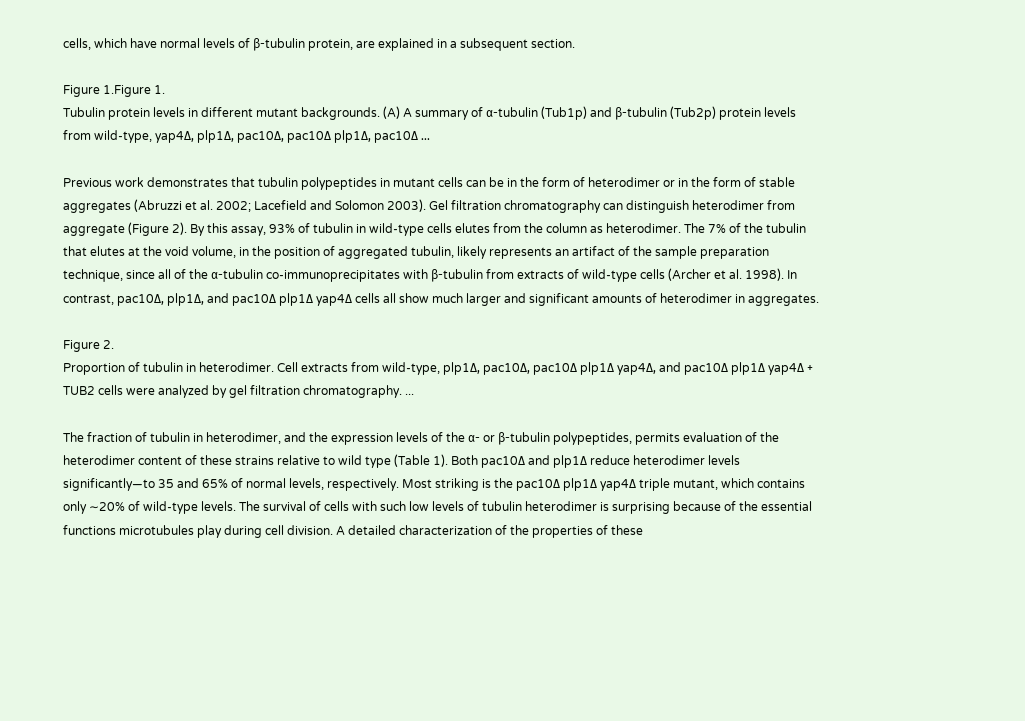cells, which have normal levels of β-tubulin protein, are explained in a subsequent section.

Figure 1.Figure 1.
Tubulin protein levels in different mutant backgrounds. (A) A summary of α-tubulin (Tub1p) and β-tubulin (Tub2p) protein levels from wild-type, yap4Δ, plp1Δ, pac10Δ, pac10Δ plp1Δ, pac10Δ ...

Previous work demonstrates that tubulin polypeptides in mutant cells can be in the form of heterodimer or in the form of stable aggregates (Abruzzi et al. 2002; Lacefield and Solomon 2003). Gel filtration chromatography can distinguish heterodimer from aggregate (Figure 2). By this assay, 93% of tubulin in wild-type cells elutes from the column as heterodimer. The 7% of the tubulin that elutes at the void volume, in the position of aggregated tubulin, likely represents an artifact of the sample preparation technique, since all of the α-tubulin co-immunoprecipitates with β-tubulin from extracts of wild-type cells (Archer et al. 1998). In contrast, pac10Δ, plp1Δ, and pac10Δ plp1Δ yap4Δ cells all show much larger and significant amounts of heterodimer in aggregates.

Figure 2.
Proportion of tubulin in heterodimer. Cell extracts from wild-type, plp1Δ, pac10Δ, pac10Δ plp1Δ yap4Δ, and pac10Δ plp1Δ yap4Δ + TUB2 cells were analyzed by gel filtration chromatography. ...

The fraction of tubulin in heterodimer, and the expression levels of the α- or β-tubulin polypeptides, permits evaluation of the heterodimer content of these strains relative to wild type (Table 1). Both pac10Δ and plp1Δ reduce heterodimer levels significantly—to 35 and 65% of normal levels, respectively. Most striking is the pac10Δ plp1Δ yap4Δ triple mutant, which contains only ∼20% of wild-type levels. The survival of cells with such low levels of tubulin heterodimer is surprising because of the essential functions microtubules play during cell division. A detailed characterization of the properties of these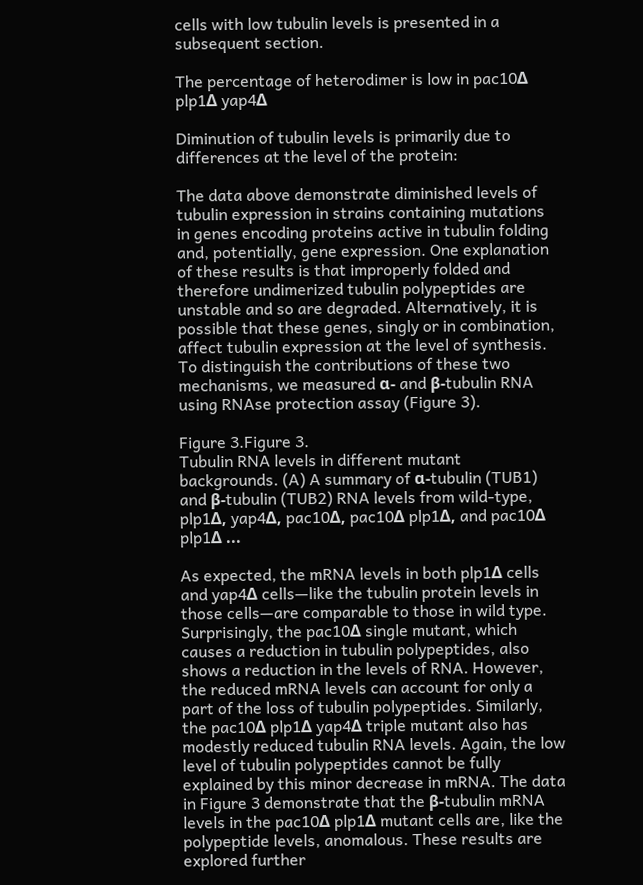cells with low tubulin levels is presented in a subsequent section.

The percentage of heterodimer is low in pac10Δ plp1Δ yap4Δ

Diminution of tubulin levels is primarily due to differences at the level of the protein:

The data above demonstrate diminished levels of tubulin expression in strains containing mutations in genes encoding proteins active in tubulin folding and, potentially, gene expression. One explanation of these results is that improperly folded and therefore undimerized tubulin polypeptides are unstable and so are degraded. Alternatively, it is possible that these genes, singly or in combination, affect tubulin expression at the level of synthesis. To distinguish the contributions of these two mechanisms, we measured α- and β-tubulin RNA using RNAse protection assay (Figure 3).

Figure 3.Figure 3.
Tubulin RNA levels in different mutant backgrounds. (A) A summary of α-tubulin (TUB1) and β-tubulin (TUB2) RNA levels from wild-type, plp1Δ, yap4Δ, pac10Δ, pac10Δ plp1Δ, and pac10Δ plp1Δ ...

As expected, the mRNA levels in both plp1Δ cells and yap4Δ cells—like the tubulin protein levels in those cells—are comparable to those in wild type. Surprisingly, the pac10Δ single mutant, which causes a reduction in tubulin polypeptides, also shows a reduction in the levels of RNA. However, the reduced mRNA levels can account for only a part of the loss of tubulin polypeptides. Similarly, the pac10Δ plp1Δ yap4Δ triple mutant also has modestly reduced tubulin RNA levels. Again, the low level of tubulin polypeptides cannot be fully explained by this minor decrease in mRNA. The data in Figure 3 demonstrate that the β-tubulin mRNA levels in the pac10Δ plp1Δ mutant cells are, like the polypeptide levels, anomalous. These results are explored further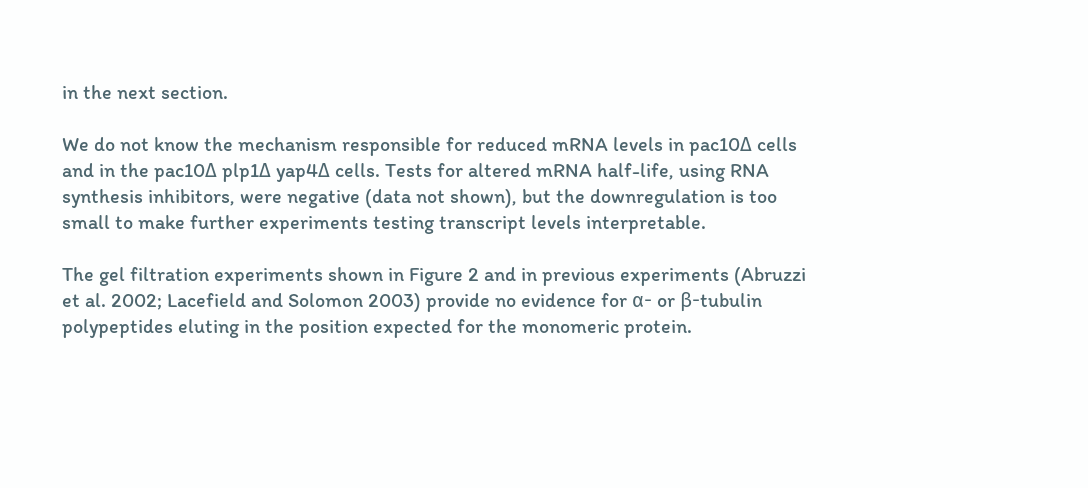in the next section.

We do not know the mechanism responsible for reduced mRNA levels in pac10Δ cells and in the pac10Δ plp1Δ yap4Δ cells. Tests for altered mRNA half-life, using RNA synthesis inhibitors, were negative (data not shown), but the downregulation is too small to make further experiments testing transcript levels interpretable.

The gel filtration experiments shown in Figure 2 and in previous experiments (Abruzzi et al. 2002; Lacefield and Solomon 2003) provide no evidence for α- or β-tubulin polypeptides eluting in the position expected for the monomeric protein.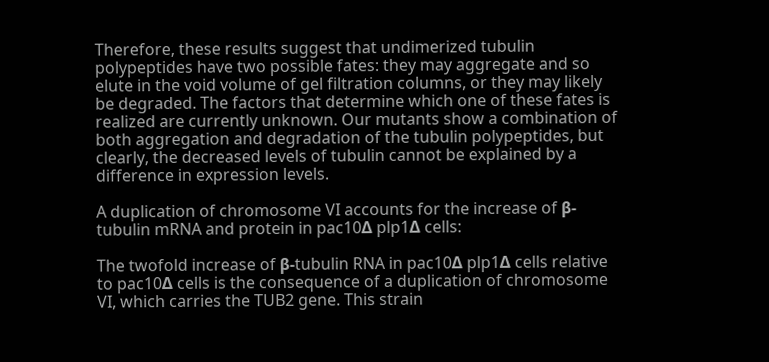Therefore, these results suggest that undimerized tubulin polypeptides have two possible fates: they may aggregate and so elute in the void volume of gel filtration columns, or they may likely be degraded. The factors that determine which one of these fates is realized are currently unknown. Our mutants show a combination of both aggregation and degradation of the tubulin polypeptides, but clearly, the decreased levels of tubulin cannot be explained by a difference in expression levels.

A duplication of chromosome VI accounts for the increase of β-tubulin mRNA and protein in pac10Δ plp1Δ cells:

The twofold increase of β-tubulin RNA in pac10Δ plp1Δ cells relative to pac10Δ cells is the consequence of a duplication of chromosome VI, which carries the TUB2 gene. This strain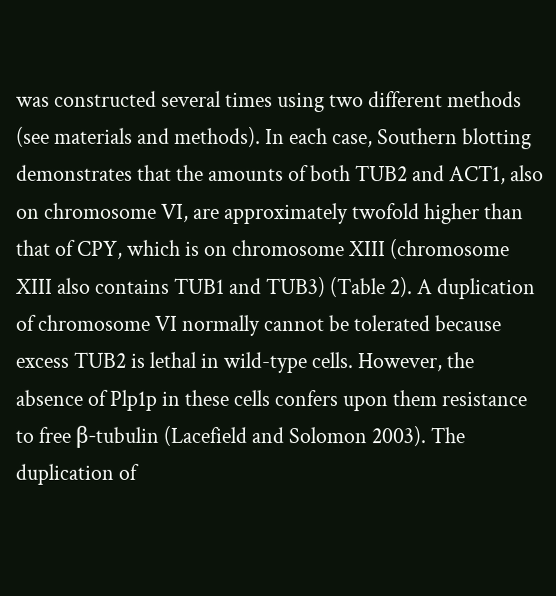was constructed several times using two different methods (see materials and methods). In each case, Southern blotting demonstrates that the amounts of both TUB2 and ACT1, also on chromosome VI, are approximately twofold higher than that of CPY, which is on chromosome XIII (chromosome XIII also contains TUB1 and TUB3) (Table 2). A duplication of chromosome VI normally cannot be tolerated because excess TUB2 is lethal in wild-type cells. However, the absence of Plp1p in these cells confers upon them resistance to free β-tubulin (Lacefield and Solomon 2003). The duplication of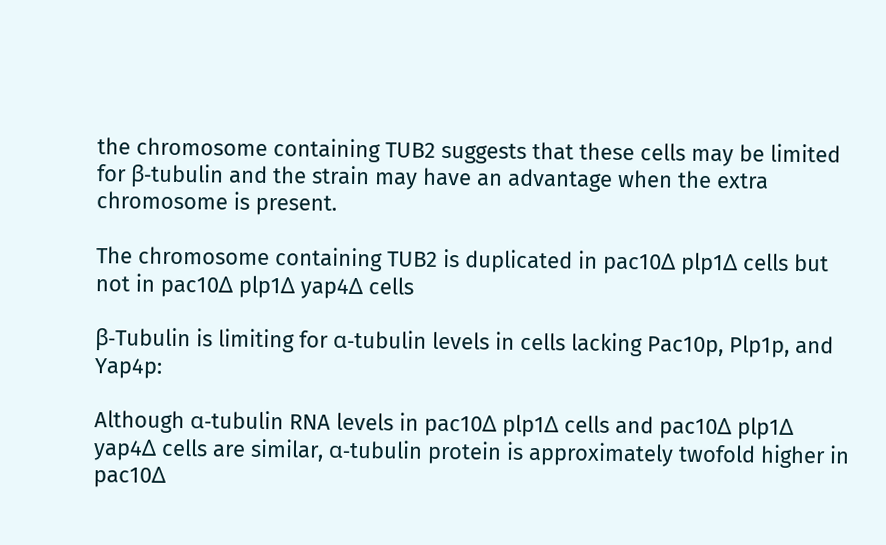the chromosome containing TUB2 suggests that these cells may be limited for β-tubulin and the strain may have an advantage when the extra chromosome is present.

The chromosome containing TUB2 is duplicated in pac10Δ plp1Δ cells but not in pac10Δ plp1Δ yap4Δ cells

β-Tubulin is limiting for α-tubulin levels in cells lacking Pac10p, Plp1p, and Yap4p:

Although α-tubulin RNA levels in pac10Δ plp1Δ cells and pac10Δ plp1Δ yap4Δ cells are similar, α-tubulin protein is approximately twofold higher in pac10Δ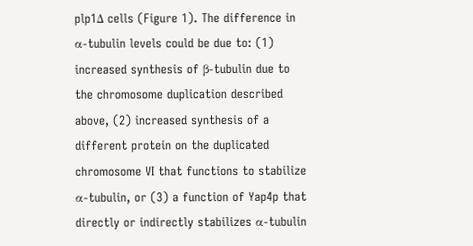plp1Δ cells (Figure 1). The difference in α-tubulin levels could be due to: (1) increased synthesis of β-tubulin due to the chromosome duplication described above, (2) increased synthesis of a different protein on the duplicated chromosome VI that functions to stabilize α-tubulin, or (3) a function of Yap4p that directly or indirectly stabilizes α-tubulin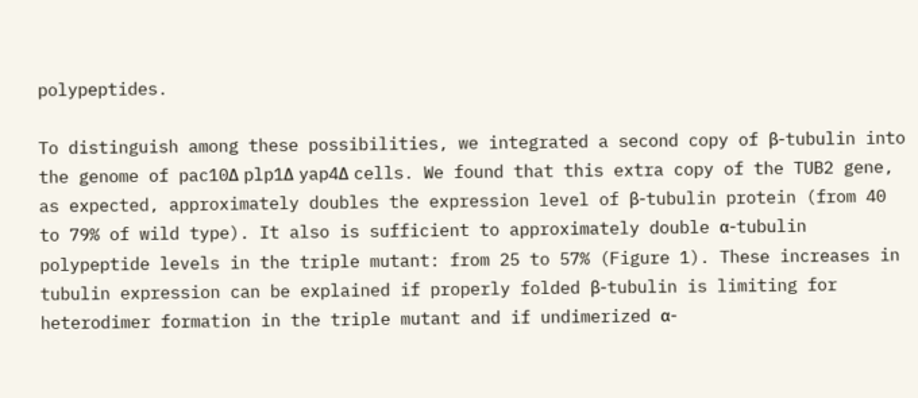polypeptides.

To distinguish among these possibilities, we integrated a second copy of β-tubulin into the genome of pac10Δ plp1Δ yap4Δ cells. We found that this extra copy of the TUB2 gene, as expected, approximately doubles the expression level of β-tubulin protein (from 40 to 79% of wild type). It also is sufficient to approximately double α-tubulin polypeptide levels in the triple mutant: from 25 to 57% (Figure 1). These increases in tubulin expression can be explained if properly folded β-tubulin is limiting for heterodimer formation in the triple mutant and if undimerized α-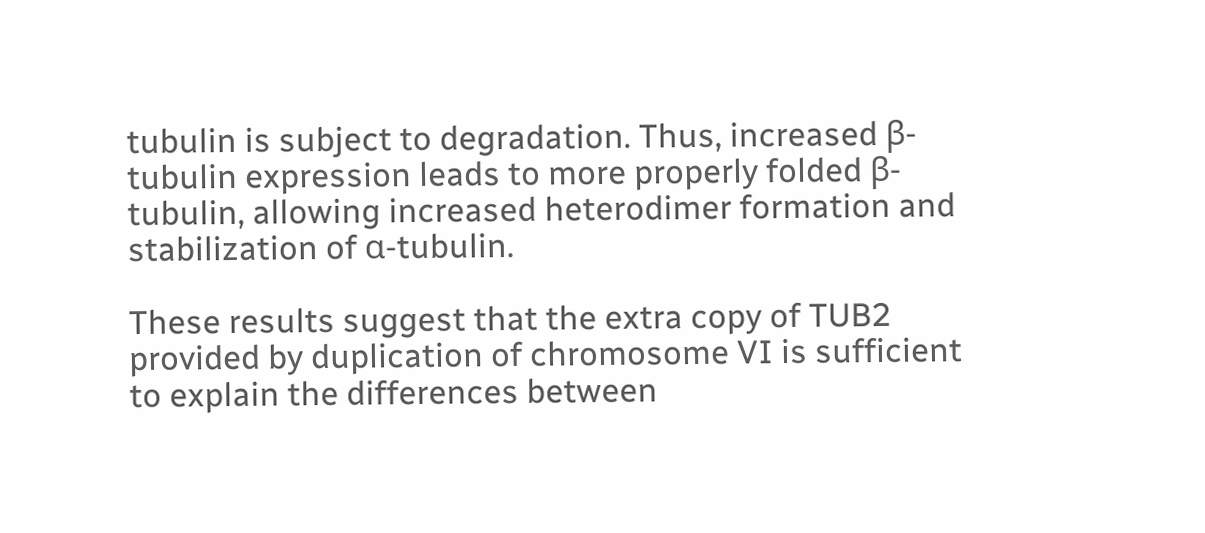tubulin is subject to degradation. Thus, increased β-tubulin expression leads to more properly folded β-tubulin, allowing increased heterodimer formation and stabilization of α-tubulin.

These results suggest that the extra copy of TUB2 provided by duplication of chromosome VI is sufficient to explain the differences between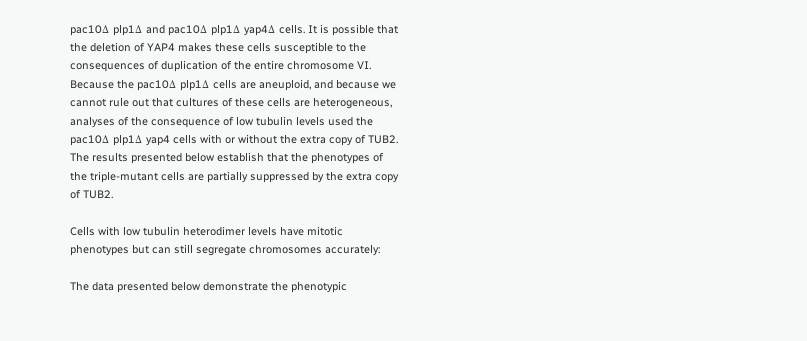pac10Δ plp1Δ and pac10Δ plp1Δ yap4Δ cells. It is possible that the deletion of YAP4 makes these cells susceptible to the consequences of duplication of the entire chromosome VI. Because the pac10Δ plp1Δ cells are aneuploid, and because we cannot rule out that cultures of these cells are heterogeneous, analyses of the consequence of low tubulin levels used the pac10Δ plp1Δ yap4 cells with or without the extra copy of TUB2. The results presented below establish that the phenotypes of the triple-mutant cells are partially suppressed by the extra copy of TUB2.

Cells with low tubulin heterodimer levels have mitotic phenotypes but can still segregate chromosomes accurately:

The data presented below demonstrate the phenotypic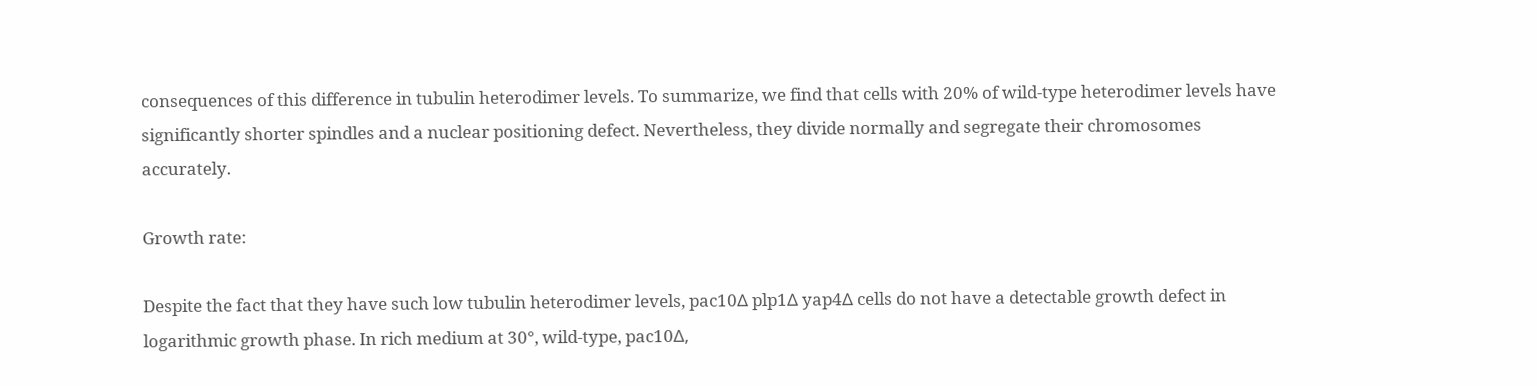consequences of this difference in tubulin heterodimer levels. To summarize, we find that cells with 20% of wild-type heterodimer levels have significantly shorter spindles and a nuclear positioning defect. Nevertheless, they divide normally and segregate their chromosomes accurately.

Growth rate:

Despite the fact that they have such low tubulin heterodimer levels, pac10Δ plp1Δ yap4Δ cells do not have a detectable growth defect in logarithmic growth phase. In rich medium at 30°, wild-type, pac10Δ,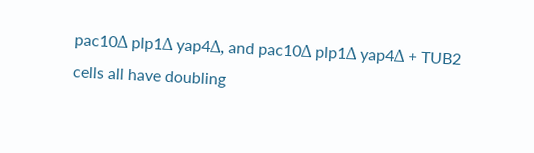pac10Δ plp1Δ yap4Δ, and pac10Δ plp1Δ yap4Δ + TUB2 cells all have doubling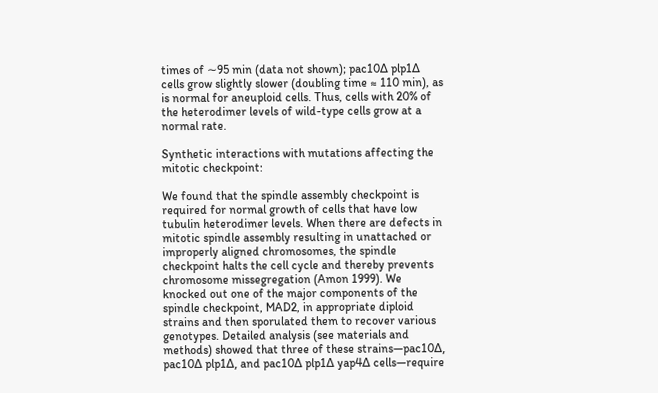times of ∼95 min (data not shown); pac10Δ plp1Δ cells grow slightly slower (doubling time ≈ 110 min), as is normal for aneuploid cells. Thus, cells with 20% of the heterodimer levels of wild-type cells grow at a normal rate.

Synthetic interactions with mutations affecting the mitotic checkpoint:

We found that the spindle assembly checkpoint is required for normal growth of cells that have low tubulin heterodimer levels. When there are defects in mitotic spindle assembly resulting in unattached or improperly aligned chromosomes, the spindle checkpoint halts the cell cycle and thereby prevents chromosome missegregation (Amon 1999). We knocked out one of the major components of the spindle checkpoint, MAD2, in appropriate diploid strains and then sporulated them to recover various genotypes. Detailed analysis (see materials and methods) showed that three of these strains—pac10Δ, pac10Δ plp1Δ, and pac10Δ plp1Δ yap4Δ cells—require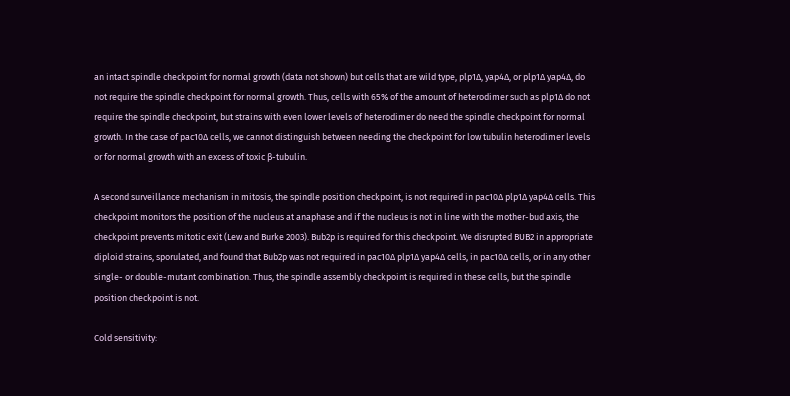an intact spindle checkpoint for normal growth (data not shown) but cells that are wild type, plp1Δ, yap4Δ, or plp1Δ yap4Δ, do not require the spindle checkpoint for normal growth. Thus, cells with 65% of the amount of heterodimer such as plp1Δ do not require the spindle checkpoint, but strains with even lower levels of heterodimer do need the spindle checkpoint for normal growth. In the case of pac10Δ cells, we cannot distinguish between needing the checkpoint for low tubulin heterodimer levels or for normal growth with an excess of toxic β-tubulin.

A second surveillance mechanism in mitosis, the spindle position checkpoint, is not required in pac10Δ plp1Δ yap4Δ cells. This checkpoint monitors the position of the nucleus at anaphase and if the nucleus is not in line with the mother-bud axis, the checkpoint prevents mitotic exit (Lew and Burke 2003). Bub2p is required for this checkpoint. We disrupted BUB2 in appropriate diploid strains, sporulated, and found that Bub2p was not required in pac10Δ plp1Δ yap4Δ cells, in pac10Δ cells, or in any other single- or double-mutant combination. Thus, the spindle assembly checkpoint is required in these cells, but the spindle position checkpoint is not.

Cold sensitivity: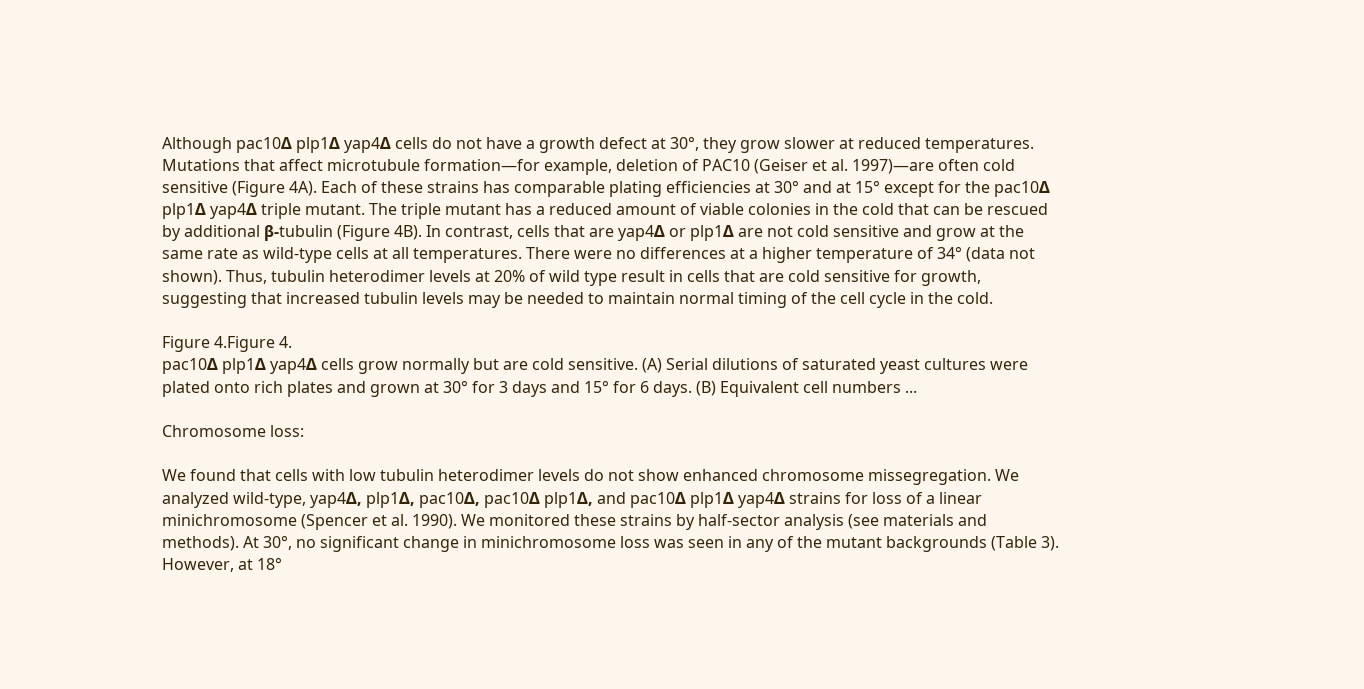Although pac10Δ plp1Δ yap4Δ cells do not have a growth defect at 30°, they grow slower at reduced temperatures. Mutations that affect microtubule formation—for example, deletion of PAC10 (Geiser et al. 1997)—are often cold sensitive (Figure 4A). Each of these strains has comparable plating efficiencies at 30° and at 15° except for the pac10Δ plp1Δ yap4Δ triple mutant. The triple mutant has a reduced amount of viable colonies in the cold that can be rescued by additional β-tubulin (Figure 4B). In contrast, cells that are yap4Δ or plp1Δ are not cold sensitive and grow at the same rate as wild-type cells at all temperatures. There were no differences at a higher temperature of 34° (data not shown). Thus, tubulin heterodimer levels at 20% of wild type result in cells that are cold sensitive for growth, suggesting that increased tubulin levels may be needed to maintain normal timing of the cell cycle in the cold.

Figure 4.Figure 4.
pac10Δ plp1Δ yap4Δ cells grow normally but are cold sensitive. (A) Serial dilutions of saturated yeast cultures were plated onto rich plates and grown at 30° for 3 days and 15° for 6 days. (B) Equivalent cell numbers ...

Chromosome loss:

We found that cells with low tubulin heterodimer levels do not show enhanced chromosome missegregation. We analyzed wild-type, yap4Δ, plp1Δ, pac10Δ, pac10Δ plp1Δ, and pac10Δ plp1Δ yap4Δ strains for loss of a linear minichromosome (Spencer et al. 1990). We monitored these strains by half-sector analysis (see materials and methods). At 30°, no significant change in minichromosome loss was seen in any of the mutant backgrounds (Table 3). However, at 18°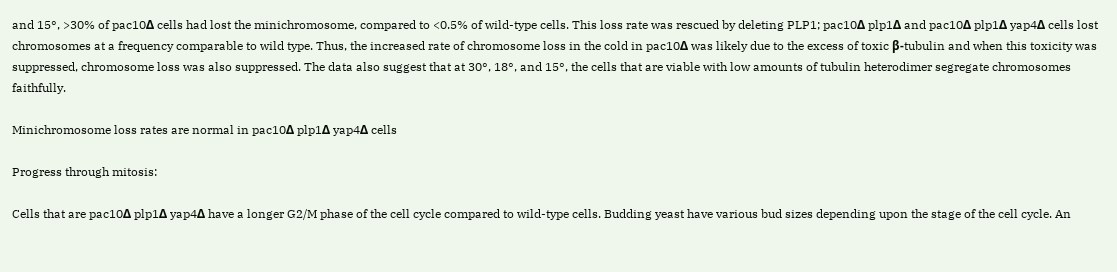and 15°, >30% of pac10Δ cells had lost the minichromosome, compared to <0.5% of wild-type cells. This loss rate was rescued by deleting PLP1; pac10Δ plp1Δ and pac10Δ plp1Δ yap4Δ cells lost chromosomes at a frequency comparable to wild type. Thus, the increased rate of chromosome loss in the cold in pac10Δ was likely due to the excess of toxic β-tubulin and when this toxicity was suppressed, chromosome loss was also suppressed. The data also suggest that at 30°, 18°, and 15°, the cells that are viable with low amounts of tubulin heterodimer segregate chromosomes faithfully.

Minichromosome loss rates are normal in pac10Δ plp1Δ yap4Δ cells

Progress through mitosis:

Cells that are pac10Δ plp1Δ yap4Δ have a longer G2/M phase of the cell cycle compared to wild-type cells. Budding yeast have various bud sizes depending upon the stage of the cell cycle. An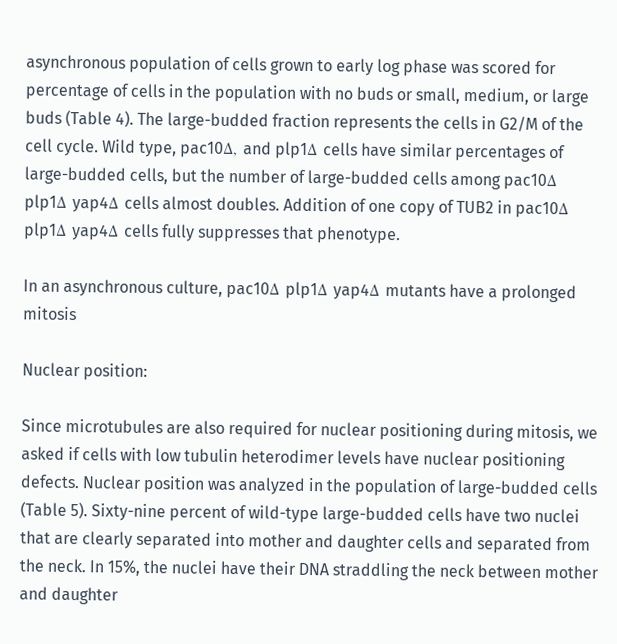asynchronous population of cells grown to early log phase was scored for percentage of cells in the population with no buds or small, medium, or large buds (Table 4). The large-budded fraction represents the cells in G2/M of the cell cycle. Wild type, pac10Δ, and plp1Δ cells have similar percentages of large-budded cells, but the number of large-budded cells among pac10Δ plp1Δ yap4Δ cells almost doubles. Addition of one copy of TUB2 in pac10Δ plp1Δ yap4Δ cells fully suppresses that phenotype.

In an asynchronous culture, pac10Δ plp1Δ yap4Δ mutants have a prolonged mitosis

Nuclear position:

Since microtubules are also required for nuclear positioning during mitosis, we asked if cells with low tubulin heterodimer levels have nuclear positioning defects. Nuclear position was analyzed in the population of large-budded cells (Table 5). Sixty-nine percent of wild-type large-budded cells have two nuclei that are clearly separated into mother and daughter cells and separated from the neck. In 15%, the nuclei have their DNA straddling the neck between mother and daughter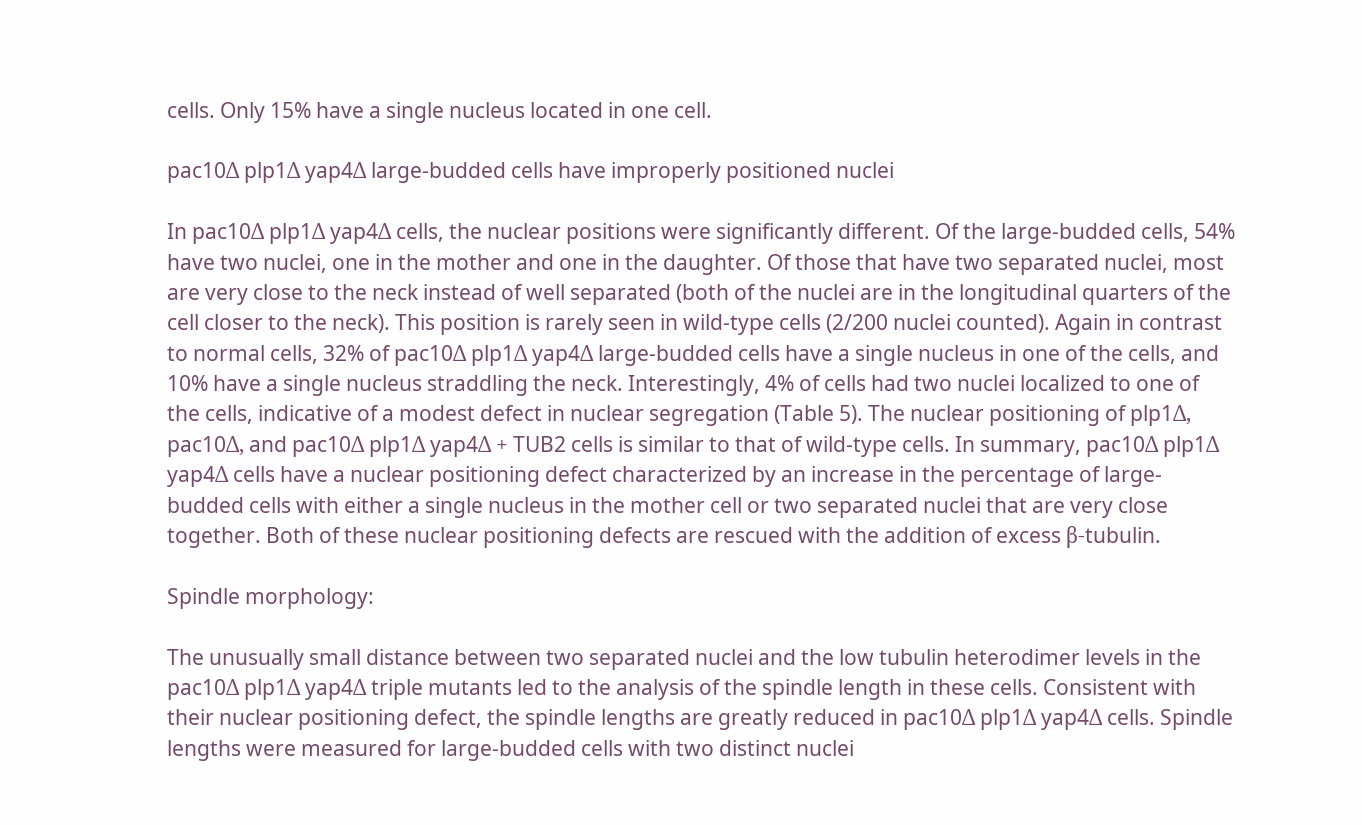cells. Only 15% have a single nucleus located in one cell.

pac10Δ plp1Δ yap4Δ large-budded cells have improperly positioned nuclei

In pac10Δ plp1Δ yap4Δ cells, the nuclear positions were significantly different. Of the large-budded cells, 54% have two nuclei, one in the mother and one in the daughter. Of those that have two separated nuclei, most are very close to the neck instead of well separated (both of the nuclei are in the longitudinal quarters of the cell closer to the neck). This position is rarely seen in wild-type cells (2/200 nuclei counted). Again in contrast to normal cells, 32% of pac10Δ plp1Δ yap4Δ large-budded cells have a single nucleus in one of the cells, and 10% have a single nucleus straddling the neck. Interestingly, 4% of cells had two nuclei localized to one of the cells, indicative of a modest defect in nuclear segregation (Table 5). The nuclear positioning of plp1Δ, pac10Δ, and pac10Δ plp1Δ yap4Δ + TUB2 cells is similar to that of wild-type cells. In summary, pac10Δ plp1Δ yap4Δ cells have a nuclear positioning defect characterized by an increase in the percentage of large-budded cells with either a single nucleus in the mother cell or two separated nuclei that are very close together. Both of these nuclear positioning defects are rescued with the addition of excess β-tubulin.

Spindle morphology:

The unusually small distance between two separated nuclei and the low tubulin heterodimer levels in the pac10Δ plp1Δ yap4Δ triple mutants led to the analysis of the spindle length in these cells. Consistent with their nuclear positioning defect, the spindle lengths are greatly reduced in pac10Δ plp1Δ yap4Δ cells. Spindle lengths were measured for large-budded cells with two distinct nuclei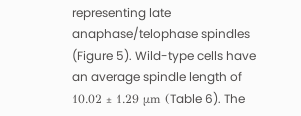representing late anaphase/telophase spindles (Figure 5). Wild-type cells have an average spindle length of 10.02 ± 1.29 μm (Table 6). The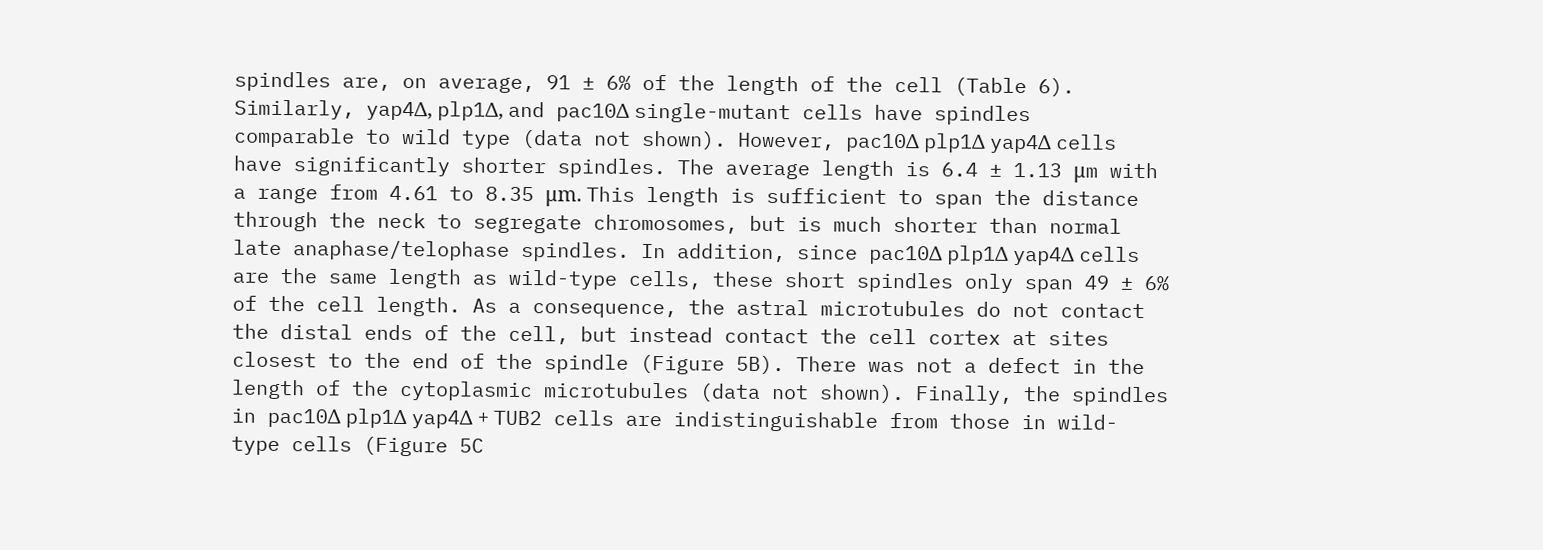spindles are, on average, 91 ± 6% of the length of the cell (Table 6). Similarly, yap4Δ, plp1Δ, and pac10Δ single-mutant cells have spindles comparable to wild type (data not shown). However, pac10Δ plp1Δ yap4Δ cells have significantly shorter spindles. The average length is 6.4 ± 1.13 μm with a range from 4.61 to 8.35 μm. This length is sufficient to span the distance through the neck to segregate chromosomes, but is much shorter than normal late anaphase/telophase spindles. In addition, since pac10Δ plp1Δ yap4Δ cells are the same length as wild-type cells, these short spindles only span 49 ± 6% of the cell length. As a consequence, the astral microtubules do not contact the distal ends of the cell, but instead contact the cell cortex at sites closest to the end of the spindle (Figure 5B). There was not a defect in the length of the cytoplasmic microtubules (data not shown). Finally, the spindles in pac10Δ plp1Δ yap4Δ + TUB2 cells are indistinguishable from those in wild-type cells (Figure 5C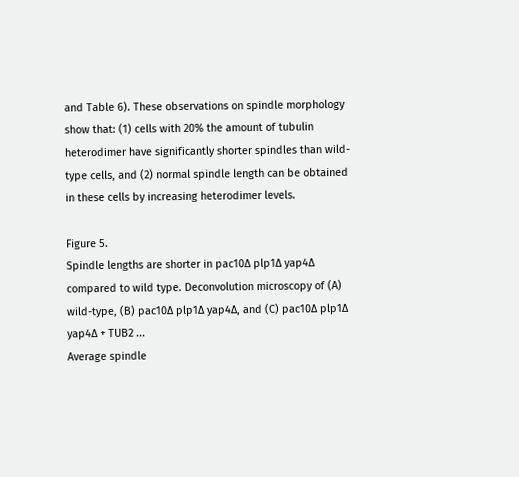and Table 6). These observations on spindle morphology show that: (1) cells with 20% the amount of tubulin heterodimer have significantly shorter spindles than wild-type cells, and (2) normal spindle length can be obtained in these cells by increasing heterodimer levels.

Figure 5.
Spindle lengths are shorter in pac10Δ plp1Δ yap4Δ compared to wild type. Deconvolution microscopy of (A) wild-type, (B) pac10Δ plp1Δ yap4Δ, and (C) pac10Δ plp1Δ yap4Δ + TUB2 ...
Average spindle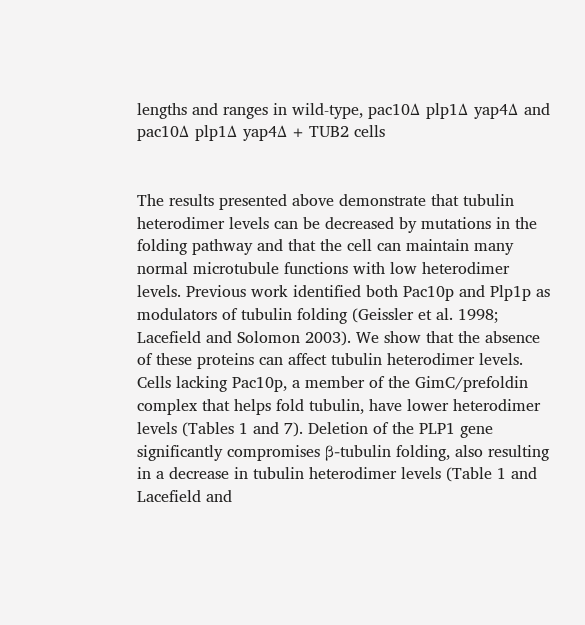lengths and ranges in wild-type, pac10Δ plp1Δ yap4Δ and pac10Δ plp1Δ yap4Δ + TUB2 cells


The results presented above demonstrate that tubulin heterodimer levels can be decreased by mutations in the folding pathway and that the cell can maintain many normal microtubule functions with low heterodimer levels. Previous work identified both Pac10p and Plp1p as modulators of tubulin folding (Geissler et al. 1998; Lacefield and Solomon 2003). We show that the absence of these proteins can affect tubulin heterodimer levels. Cells lacking Pac10p, a member of the GimC/prefoldin complex that helps fold tubulin, have lower heterodimer levels (Tables 1 and 7). Deletion of the PLP1 gene significantly compromises β-tubulin folding, also resulting in a decrease in tubulin heterodimer levels (Table 1 and Lacefield and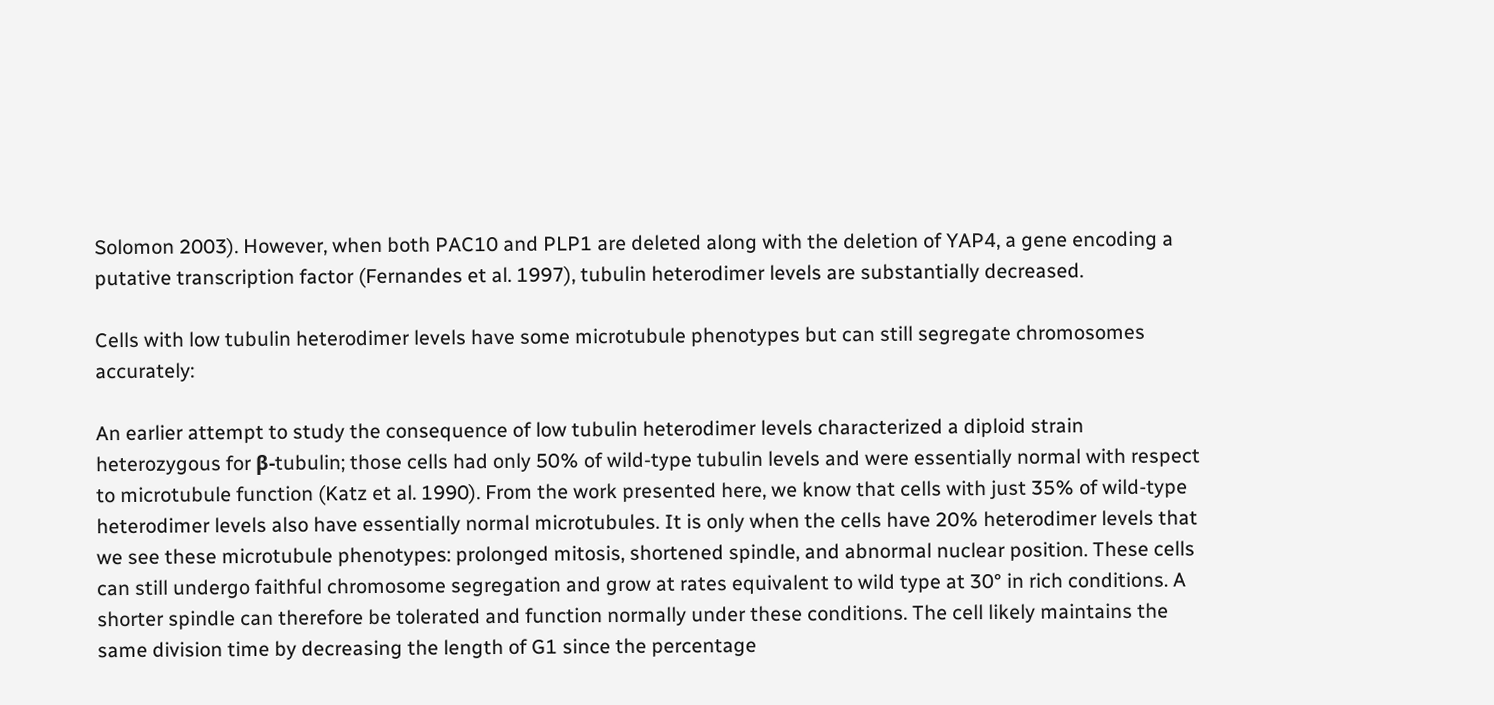Solomon 2003). However, when both PAC10 and PLP1 are deleted along with the deletion of YAP4, a gene encoding a putative transcription factor (Fernandes et al. 1997), tubulin heterodimer levels are substantially decreased.

Cells with low tubulin heterodimer levels have some microtubule phenotypes but can still segregate chromosomes accurately:

An earlier attempt to study the consequence of low tubulin heterodimer levels characterized a diploid strain heterozygous for β-tubulin; those cells had only 50% of wild-type tubulin levels and were essentially normal with respect to microtubule function (Katz et al. 1990). From the work presented here, we know that cells with just 35% of wild-type heterodimer levels also have essentially normal microtubules. It is only when the cells have 20% heterodimer levels that we see these microtubule phenotypes: prolonged mitosis, shortened spindle, and abnormal nuclear position. These cells can still undergo faithful chromosome segregation and grow at rates equivalent to wild type at 30° in rich conditions. A shorter spindle can therefore be tolerated and function normally under these conditions. The cell likely maintains the same division time by decreasing the length of G1 since the percentage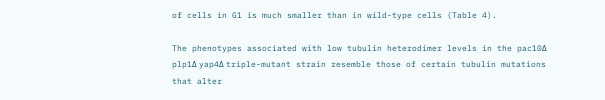of cells in G1 is much smaller than in wild-type cells (Table 4).

The phenotypes associated with low tubulin heterodimer levels in the pac10Δ plp1Δ yap4Δ triple-mutant strain resemble those of certain tubulin mutations that alter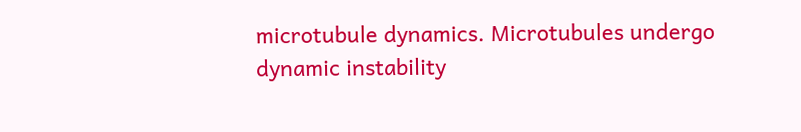microtubule dynamics. Microtubules undergo dynamic instability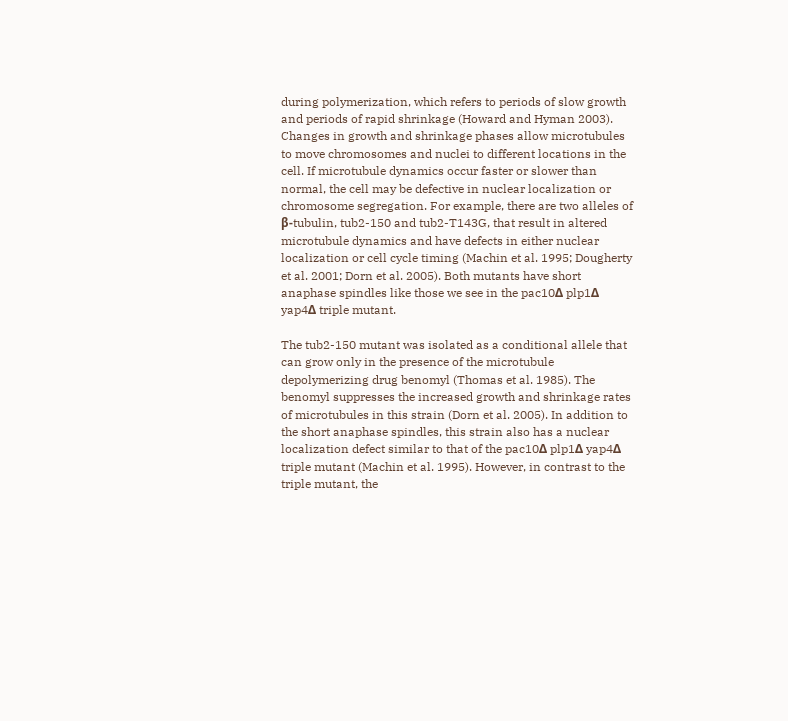during polymerization, which refers to periods of slow growth and periods of rapid shrinkage (Howard and Hyman 2003). Changes in growth and shrinkage phases allow microtubules to move chromosomes and nuclei to different locations in the cell. If microtubule dynamics occur faster or slower than normal, the cell may be defective in nuclear localization or chromosome segregation. For example, there are two alleles of β-tubulin, tub2-150 and tub2-T143G, that result in altered microtubule dynamics and have defects in either nuclear localization or cell cycle timing (Machin et al. 1995; Dougherty et al. 2001; Dorn et al. 2005). Both mutants have short anaphase spindles like those we see in the pac10Δ plp1Δ yap4Δ triple mutant.

The tub2-150 mutant was isolated as a conditional allele that can grow only in the presence of the microtubule depolymerizing drug benomyl (Thomas et al. 1985). The benomyl suppresses the increased growth and shrinkage rates of microtubules in this strain (Dorn et al. 2005). In addition to the short anaphase spindles, this strain also has a nuclear localization defect similar to that of the pac10Δ plp1Δ yap4Δ triple mutant (Machin et al. 1995). However, in contrast to the triple mutant, the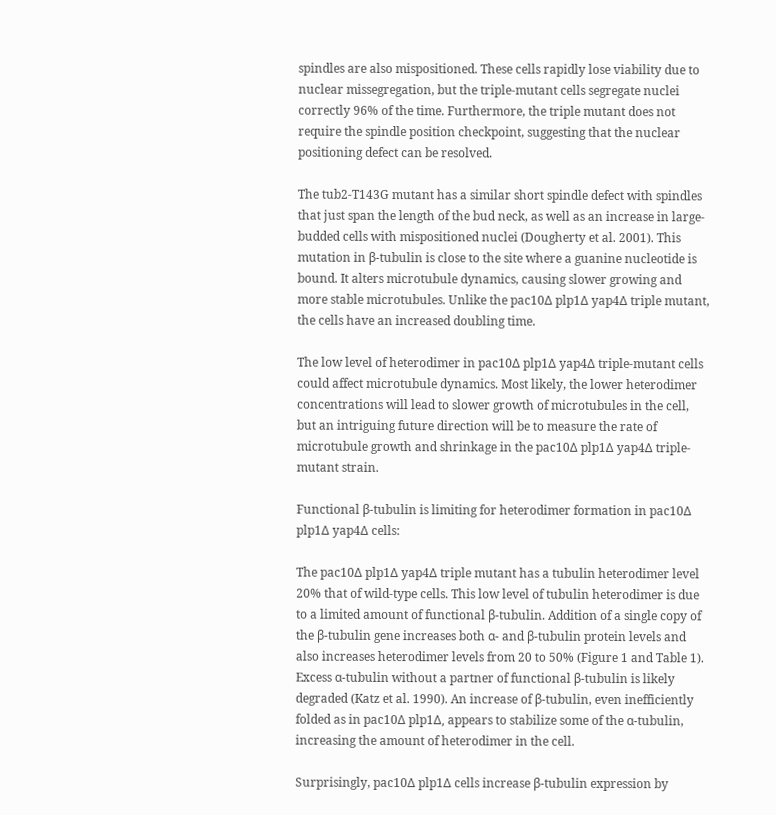spindles are also mispositioned. These cells rapidly lose viability due to nuclear missegregation, but the triple-mutant cells segregate nuclei correctly 96% of the time. Furthermore, the triple mutant does not require the spindle position checkpoint, suggesting that the nuclear positioning defect can be resolved.

The tub2-T143G mutant has a similar short spindle defect with spindles that just span the length of the bud neck, as well as an increase in large-budded cells with mispositioned nuclei (Dougherty et al. 2001). This mutation in β-tubulin is close to the site where a guanine nucleotide is bound. It alters microtubule dynamics, causing slower growing and more stable microtubules. Unlike the pac10Δ plp1Δ yap4Δ triple mutant, the cells have an increased doubling time.

The low level of heterodimer in pac10Δ plp1Δ yap4Δ triple-mutant cells could affect microtubule dynamics. Most likely, the lower heterodimer concentrations will lead to slower growth of microtubules in the cell, but an intriguing future direction will be to measure the rate of microtubule growth and shrinkage in the pac10Δ plp1Δ yap4Δ triple-mutant strain.

Functional β-tubulin is limiting for heterodimer formation in pac10Δ plp1Δ yap4Δ cells:

The pac10Δ plp1Δ yap4Δ triple mutant has a tubulin heterodimer level 20% that of wild-type cells. This low level of tubulin heterodimer is due to a limited amount of functional β-tubulin. Addition of a single copy of the β-tubulin gene increases both α- and β-tubulin protein levels and also increases heterodimer levels from 20 to 50% (Figure 1 and Table 1). Excess α-tubulin without a partner of functional β-tubulin is likely degraded (Katz et al. 1990). An increase of β-tubulin, even inefficiently folded as in pac10Δ plp1Δ, appears to stabilize some of the α-tubulin, increasing the amount of heterodimer in the cell.

Surprisingly, pac10Δ plp1Δ cells increase β-tubulin expression by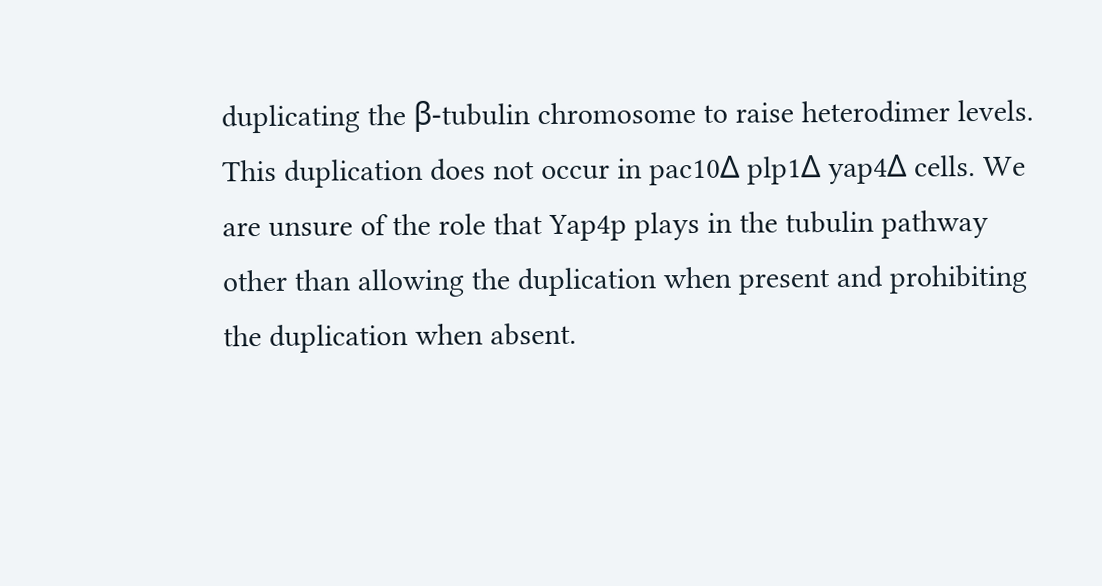duplicating the β-tubulin chromosome to raise heterodimer levels. This duplication does not occur in pac10Δ plp1Δ yap4Δ cells. We are unsure of the role that Yap4p plays in the tubulin pathway other than allowing the duplication when present and prohibiting the duplication when absent.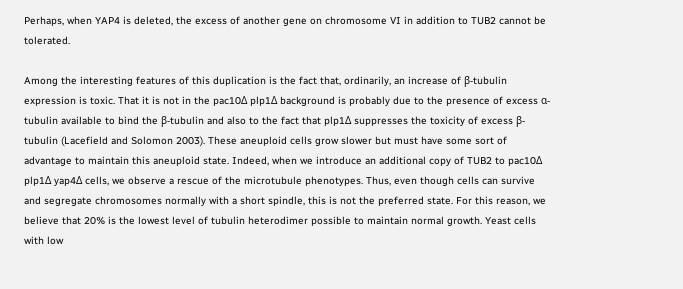Perhaps, when YAP4 is deleted, the excess of another gene on chromosome VI in addition to TUB2 cannot be tolerated.

Among the interesting features of this duplication is the fact that, ordinarily, an increase of β-tubulin expression is toxic. That it is not in the pac10Δ plp1Δ background is probably due to the presence of excess α-tubulin available to bind the β-tubulin and also to the fact that plp1Δ suppresses the toxicity of excess β-tubulin (Lacefield and Solomon 2003). These aneuploid cells grow slower but must have some sort of advantage to maintain this aneuploid state. Indeed, when we introduce an additional copy of TUB2 to pac10Δ plp1Δ yap4Δ cells, we observe a rescue of the microtubule phenotypes. Thus, even though cells can survive and segregate chromosomes normally with a short spindle, this is not the preferred state. For this reason, we believe that 20% is the lowest level of tubulin heterodimer possible to maintain normal growth. Yeast cells with low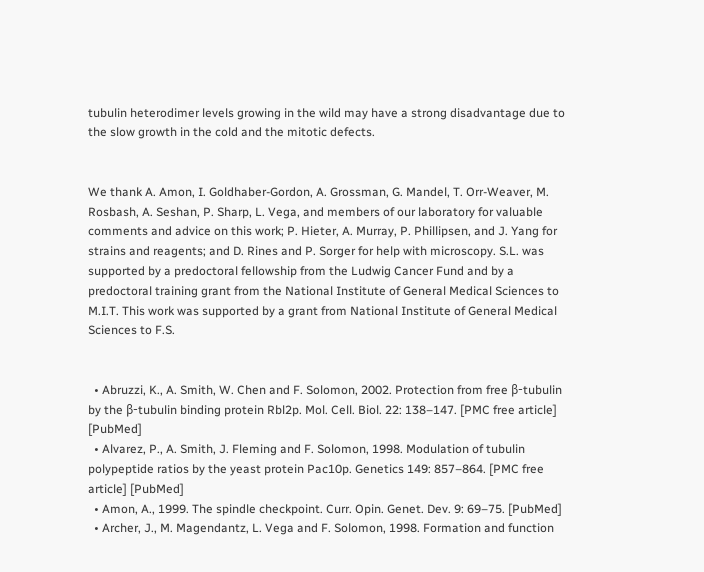tubulin heterodimer levels growing in the wild may have a strong disadvantage due to the slow growth in the cold and the mitotic defects.


We thank A. Amon, I. Goldhaber-Gordon, A. Grossman, G. Mandel, T. Orr-Weaver, M. Rosbash, A. Seshan, P. Sharp, L. Vega, and members of our laboratory for valuable comments and advice on this work; P. Hieter, A. Murray, P. Phillipsen, and J. Yang for strains and reagents; and D. Rines and P. Sorger for help with microscopy. S.L. was supported by a predoctoral fellowship from the Ludwig Cancer Fund and by a predoctoral training grant from the National Institute of General Medical Sciences to M.I.T. This work was supported by a grant from National Institute of General Medical Sciences to F.S.


  • Abruzzi, K., A. Smith, W. Chen and F. Solomon, 2002. Protection from free β-tubulin by the β-tubulin binding protein Rbl2p. Mol. Cell. Biol. 22: 138–147. [PMC free article] [PubMed]
  • Alvarez, P., A. Smith, J. Fleming and F. Solomon, 1998. Modulation of tubulin polypeptide ratios by the yeast protein Pac10p. Genetics 149: 857–864. [PMC free article] [PubMed]
  • Amon, A., 1999. The spindle checkpoint. Curr. Opin. Genet. Dev. 9: 69–75. [PubMed]
  • Archer, J., M. Magendantz, L. Vega and F. Solomon, 1998. Formation and function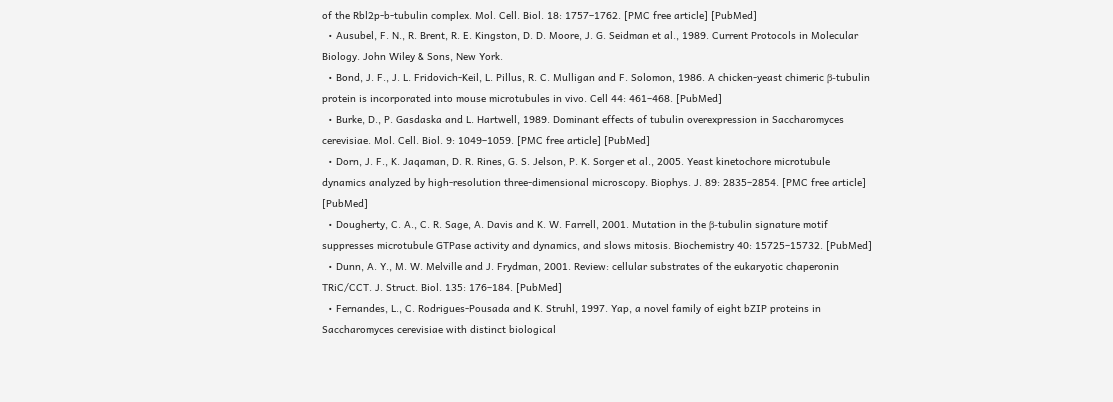of the Rbl2p-b-tubulin complex. Mol. Cell. Biol. 18: 1757–1762. [PMC free article] [PubMed]
  • Ausubel, F. N., R. Brent, R. E. Kingston, D. D. Moore, J. G. Seidman et al., 1989. Current Protocols in Molecular Biology. John Wiley & Sons, New York.
  • Bond, J. F., J. L. Fridovich-Keil, L. Pillus, R. C. Mulligan and F. Solomon, 1986. A chicken-yeast chimeric β-tubulin protein is incorporated into mouse microtubules in vivo. Cell 44: 461–468. [PubMed]
  • Burke, D., P. Gasdaska and L. Hartwell, 1989. Dominant effects of tubulin overexpression in Saccharomyces cerevisiae. Mol. Cell. Biol. 9: 1049–1059. [PMC free article] [PubMed]
  • Dorn, J. F., K. Jaqaman, D. R. Rines, G. S. Jelson, P. K. Sorger et al., 2005. Yeast kinetochore microtubule dynamics analyzed by high-resolution three-dimensional microscopy. Biophys. J. 89: 2835–2854. [PMC free article] [PubMed]
  • Dougherty, C. A., C. R. Sage, A. Davis and K. W. Farrell, 2001. Mutation in the β-tubulin signature motif suppresses microtubule GTPase activity and dynamics, and slows mitosis. Biochemistry 40: 15725–15732. [PubMed]
  • Dunn, A. Y., M. W. Melville and J. Frydman, 2001. Review: cellular substrates of the eukaryotic chaperonin TRiC/CCT. J. Struct. Biol. 135: 176–184. [PubMed]
  • Fernandes, L., C. Rodrigues-Pousada and K. Struhl, 1997. Yap, a novel family of eight bZIP proteins in Saccharomyces cerevisiae with distinct biological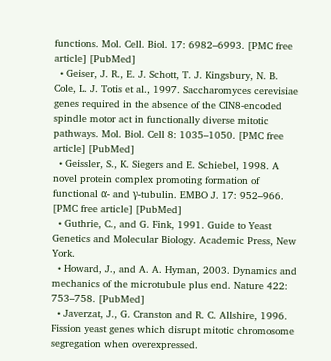functions. Mol. Cell. Biol. 17: 6982–6993. [PMC free article] [PubMed]
  • Geiser, J. R., E. J. Schott, T. J. Kingsbury, N. B. Cole, L. J. Totis et al., 1997. Saccharomyces cerevisiae genes required in the absence of the CIN8-encoded spindle motor act in functionally diverse mitotic pathways. Mol. Biol. Cell 8: 1035–1050. [PMC free article] [PubMed]
  • Geissler, S., K. Siegers and E. Schiebel, 1998. A novel protein complex promoting formation of functional α- and γ-tubulin. EMBO J. 17: 952–966. [PMC free article] [PubMed]
  • Guthrie, C., and G. Fink, 1991. Guide to Yeast Genetics and Molecular Biology. Academic Press, New York.
  • Howard, J., and A. A. Hyman, 2003. Dynamics and mechanics of the microtubule plus end. Nature 422: 753–758. [PubMed]
  • Javerzat, J., G. Cranston and R. C. Allshire, 1996. Fission yeast genes which disrupt mitotic chromosome segregation when overexpressed.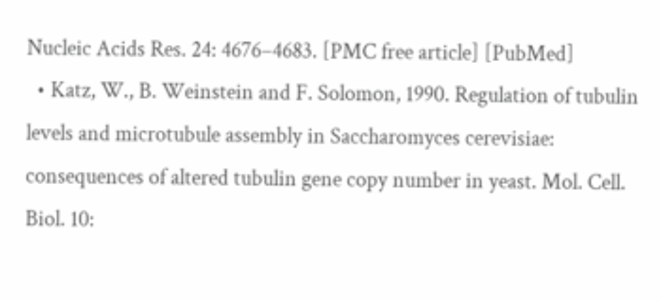Nucleic Acids Res. 24: 4676–4683. [PMC free article] [PubMed]
  • Katz, W., B. Weinstein and F. Solomon, 1990. Regulation of tubulin levels and microtubule assembly in Saccharomyces cerevisiae: consequences of altered tubulin gene copy number in yeast. Mol. Cell. Biol. 10: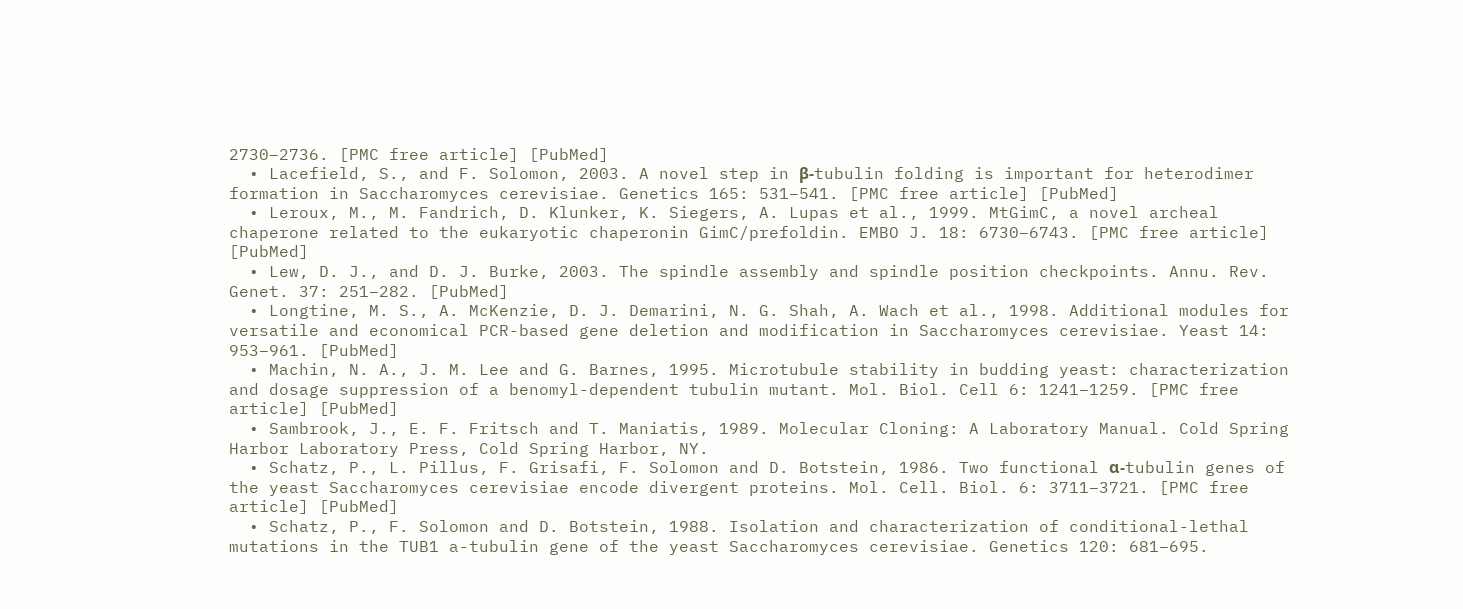2730–2736. [PMC free article] [PubMed]
  • Lacefield, S., and F. Solomon, 2003. A novel step in β-tubulin folding is important for heterodimer formation in Saccharomyces cerevisiae. Genetics 165: 531–541. [PMC free article] [PubMed]
  • Leroux, M., M. Fandrich, D. Klunker, K. Siegers, A. Lupas et al., 1999. MtGimC, a novel archeal chaperone related to the eukaryotic chaperonin GimC/prefoldin. EMBO J. 18: 6730–6743. [PMC free article] [PubMed]
  • Lew, D. J., and D. J. Burke, 2003. The spindle assembly and spindle position checkpoints. Annu. Rev. Genet. 37: 251–282. [PubMed]
  • Longtine, M. S., A. McKenzie, D. J. Demarini, N. G. Shah, A. Wach et al., 1998. Additional modules for versatile and economical PCR-based gene deletion and modification in Saccharomyces cerevisiae. Yeast 14: 953–961. [PubMed]
  • Machin, N. A., J. M. Lee and G. Barnes, 1995. Microtubule stability in budding yeast: characterization and dosage suppression of a benomyl-dependent tubulin mutant. Mol. Biol. Cell 6: 1241–1259. [PMC free article] [PubMed]
  • Sambrook, J., E. F. Fritsch and T. Maniatis, 1989. Molecular Cloning: A Laboratory Manual. Cold Spring Harbor Laboratory Press, Cold Spring Harbor, NY.
  • Schatz, P., L. Pillus, F. Grisafi, F. Solomon and D. Botstein, 1986. Two functional α-tubulin genes of the yeast Saccharomyces cerevisiae encode divergent proteins. Mol. Cell. Biol. 6: 3711–3721. [PMC free article] [PubMed]
  • Schatz, P., F. Solomon and D. Botstein, 1988. Isolation and characterization of conditional-lethal mutations in the TUB1 a-tubulin gene of the yeast Saccharomyces cerevisiae. Genetics 120: 681–695.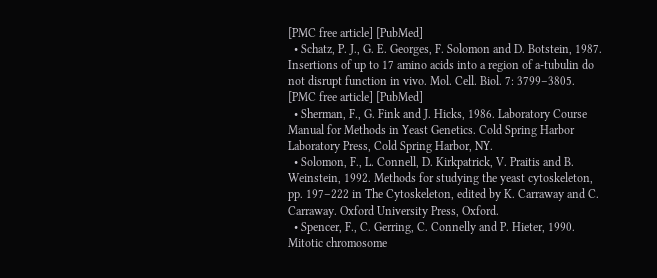[PMC free article] [PubMed]
  • Schatz, P. J., G. E. Georges, F. Solomon and D. Botstein, 1987. Insertions of up to 17 amino acids into a region of a-tubulin do not disrupt function in vivo. Mol. Cell. Biol. 7: 3799–3805. [PMC free article] [PubMed]
  • Sherman, F., G. Fink and J. Hicks, 1986. Laboratory Course Manual for Methods in Yeast Genetics. Cold Spring Harbor Laboratory Press, Cold Spring Harbor, NY.
  • Solomon, F., L. Connell, D. Kirkpatrick, V. Praitis and B. Weinstein, 1992. Methods for studying the yeast cytoskeleton, pp. 197–222 in The Cytoskeleton, edited by K. Carraway and C. Carraway. Oxford University Press, Oxford.
  • Spencer, F., C. Gerring, C. Connelly and P. Hieter, 1990. Mitotic chromosome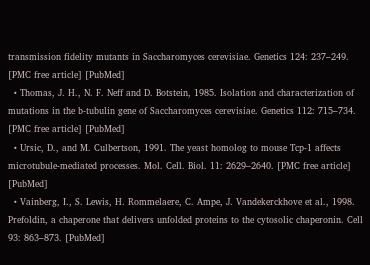transmission fidelity mutants in Saccharomyces cerevisiae. Genetics 124: 237–249. [PMC free article] [PubMed]
  • Thomas, J. H., N. F. Neff and D. Botstein, 1985. Isolation and characterization of mutations in the b-tubulin gene of Saccharomyces cerevisiae. Genetics 112: 715–734. [PMC free article] [PubMed]
  • Ursic, D., and M. Culbertson, 1991. The yeast homolog to mouse Tcp-1 affects microtubule-mediated processes. Mol. Cell. Biol. 11: 2629–2640. [PMC free article] [PubMed]
  • Vainberg, I., S. Lewis, H. Rommelaere, C. Ampe, J. Vandekerckhove et al., 1998. Prefoldin, a chaperone that delivers unfolded proteins to the cytosolic chaperonin. Cell 93: 863–873. [PubMed]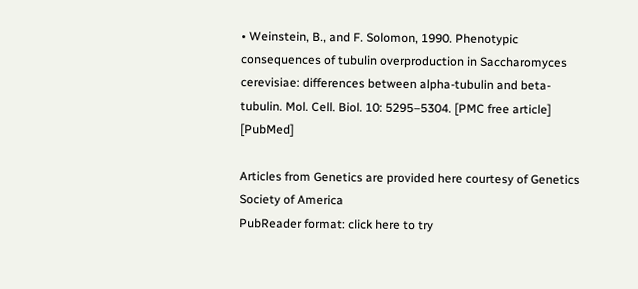• Weinstein, B., and F. Solomon, 1990. Phenotypic consequences of tubulin overproduction in Saccharomyces cerevisiae: differences between alpha-tubulin and beta-tubulin. Mol. Cell. Biol. 10: 5295–5304. [PMC free article] [PubMed]

Articles from Genetics are provided here courtesy of Genetics Society of America
PubReader format: click here to try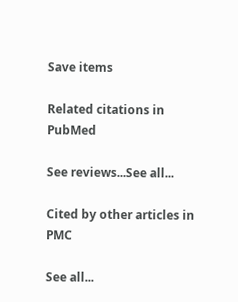Save items

Related citations in PubMed

See reviews...See all...

Cited by other articles in PMC

See all...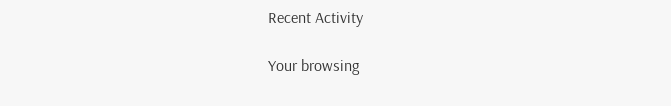Recent Activity

Your browsing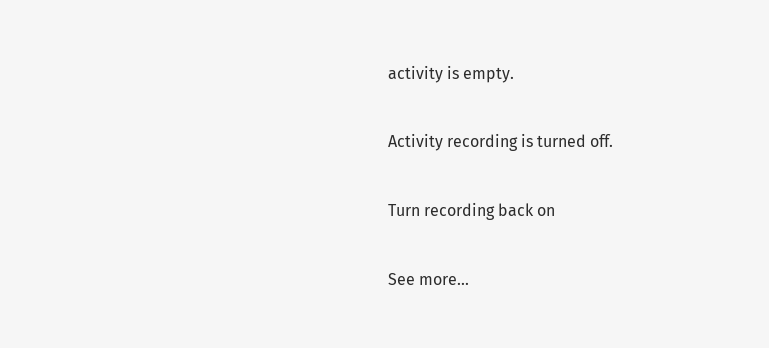activity is empty.

Activity recording is turned off.

Turn recording back on

See more...